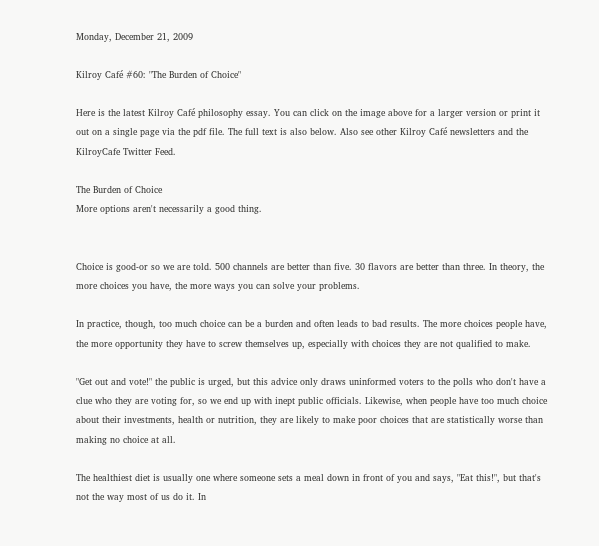Monday, December 21, 2009

Kilroy Café #60: "The Burden of Choice"

Here is the latest Kilroy Café philosophy essay. You can click on the image above for a larger version or print it out on a single page via the pdf file. The full text is also below. Also see other Kilroy Café newsletters and the KilroyCafe Twitter Feed.

The Burden of Choice
More options aren't necessarily a good thing.


Choice is good-or so we are told. 500 channels are better than five. 30 flavors are better than three. In theory, the more choices you have, the more ways you can solve your problems.

In practice, though, too much choice can be a burden and often leads to bad results. The more choices people have, the more opportunity they have to screw themselves up, especially with choices they are not qualified to make.

"Get out and vote!" the public is urged, but this advice only draws uninformed voters to the polls who don't have a clue who they are voting for, so we end up with inept public officials. Likewise, when people have too much choice about their investments, health or nutrition, they are likely to make poor choices that are statistically worse than making no choice at all.

The healthiest diet is usually one where someone sets a meal down in front of you and says, "Eat this!", but that's not the way most of us do it. In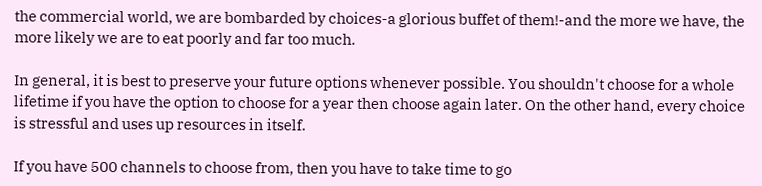the commercial world, we are bombarded by choices-a glorious buffet of them!-and the more we have, the more likely we are to eat poorly and far too much.

In general, it is best to preserve your future options whenever possible. You shouldn't choose for a whole lifetime if you have the option to choose for a year then choose again later. On the other hand, every choice is stressful and uses up resources in itself.

If you have 500 channels to choose from, then you have to take time to go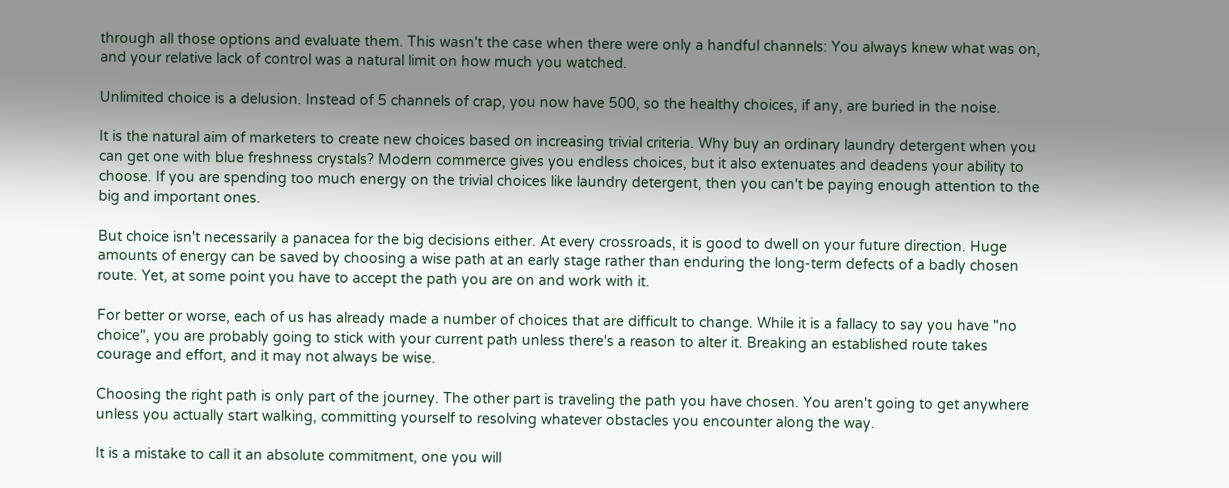through all those options and evaluate them. This wasn't the case when there were only a handful channels: You always knew what was on, and your relative lack of control was a natural limit on how much you watched.

Unlimited choice is a delusion. Instead of 5 channels of crap, you now have 500, so the healthy choices, if any, are buried in the noise.

It is the natural aim of marketers to create new choices based on increasing trivial criteria. Why buy an ordinary laundry detergent when you can get one with blue freshness crystals? Modern commerce gives you endless choices, but it also extenuates and deadens your ability to choose. If you are spending too much energy on the trivial choices like laundry detergent, then you can't be paying enough attention to the big and important ones.

But choice isn't necessarily a panacea for the big decisions either. At every crossroads, it is good to dwell on your future direction. Huge amounts of energy can be saved by choosing a wise path at an early stage rather than enduring the long-term defects of a badly chosen route. Yet, at some point you have to accept the path you are on and work with it.

For better or worse, each of us has already made a number of choices that are difficult to change. While it is a fallacy to say you have "no choice", you are probably going to stick with your current path unless there's a reason to alter it. Breaking an established route takes courage and effort, and it may not always be wise.

Choosing the right path is only part of the journey. The other part is traveling the path you have chosen. You aren't going to get anywhere unless you actually start walking, committing yourself to resolving whatever obstacles you encounter along the way.

It is a mistake to call it an absolute commitment, one you will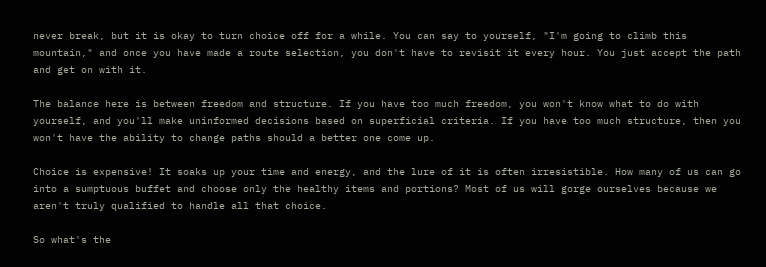never break, but it is okay to turn choice off for a while. You can say to yourself, "I'm going to climb this mountain," and once you have made a route selection, you don't have to revisit it every hour. You just accept the path and get on with it.

The balance here is between freedom and structure. If you have too much freedom, you won't know what to do with yourself, and you'll make uninformed decisions based on superficial criteria. If you have too much structure, then you won't have the ability to change paths should a better one come up.

Choice is expensive! It soaks up your time and energy, and the lure of it is often irresistible. How many of us can go into a sumptuous buffet and choose only the healthy items and portions? Most of us will gorge ourselves because we aren't truly qualified to handle all that choice.

So what's the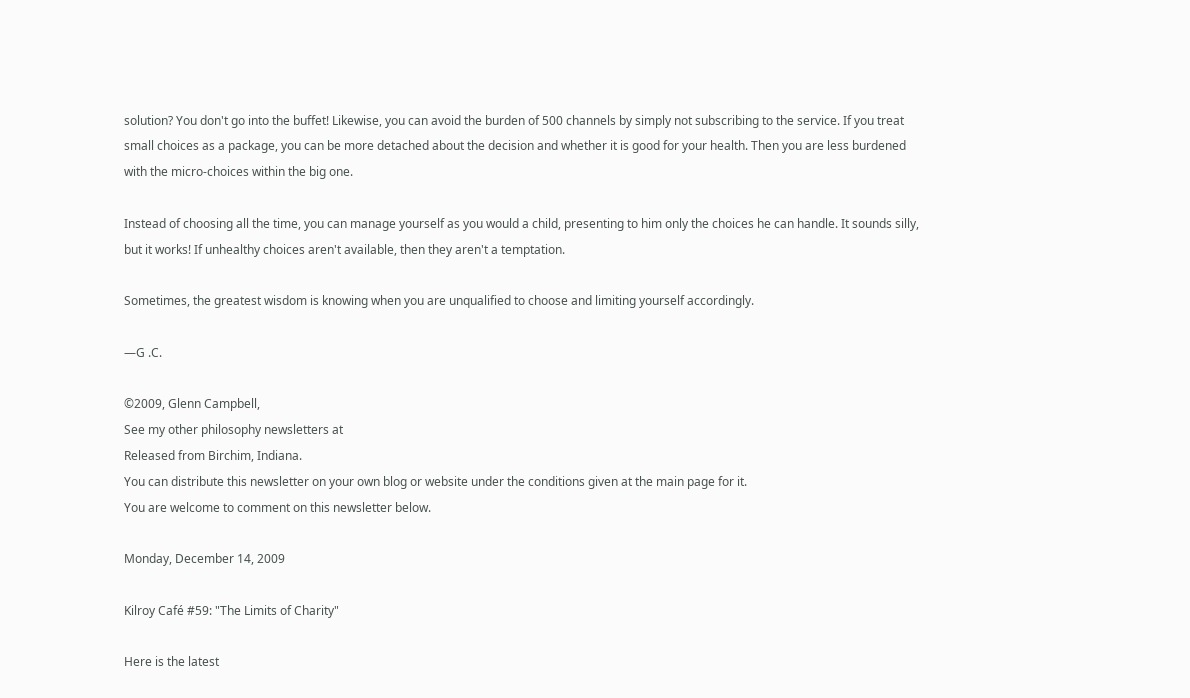solution? You don't go into the buffet! Likewise, you can avoid the burden of 500 channels by simply not subscribing to the service. If you treat small choices as a package, you can be more detached about the decision and whether it is good for your health. Then you are less burdened with the micro-choices within the big one.

Instead of choosing all the time, you can manage yourself as you would a child, presenting to him only the choices he can handle. It sounds silly, but it works! If unhealthy choices aren't available, then they aren't a temptation.

Sometimes, the greatest wisdom is knowing when you are unqualified to choose and limiting yourself accordingly.

—G .C.

©2009, Glenn Campbell,
See my other philosophy newsletters at
Released from Birchim, Indiana.
You can distribute this newsletter on your own blog or website under the conditions given at the main page for it.
You are welcome to comment on this newsletter below.

Monday, December 14, 2009

Kilroy Café #59: "The Limits of Charity"

Here is the latest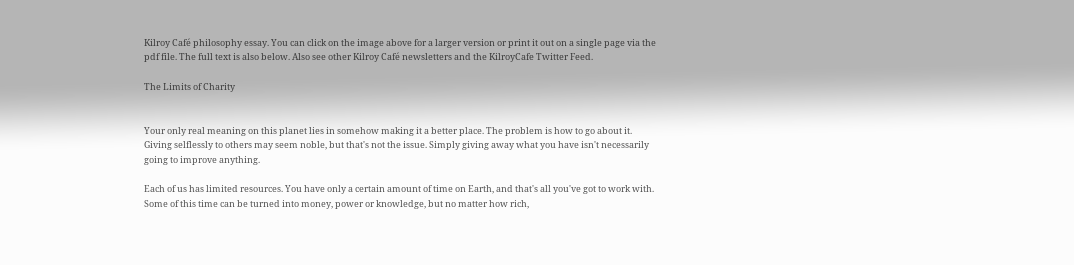Kilroy Café philosophy essay. You can click on the image above for a larger version or print it out on a single page via the pdf file. The full text is also below. Also see other Kilroy Café newsletters and the KilroyCafe Twitter Feed.

The Limits of Charity


Your only real meaning on this planet lies in somehow making it a better place. The problem is how to go about it. Giving selflessly to others may seem noble, but that's not the issue. Simply giving away what you have isn't necessarily going to improve anything.

Each of us has limited resources. You have only a certain amount of time on Earth, and that's all you've got to work with. Some of this time can be turned into money, power or knowledge, but no matter how rich,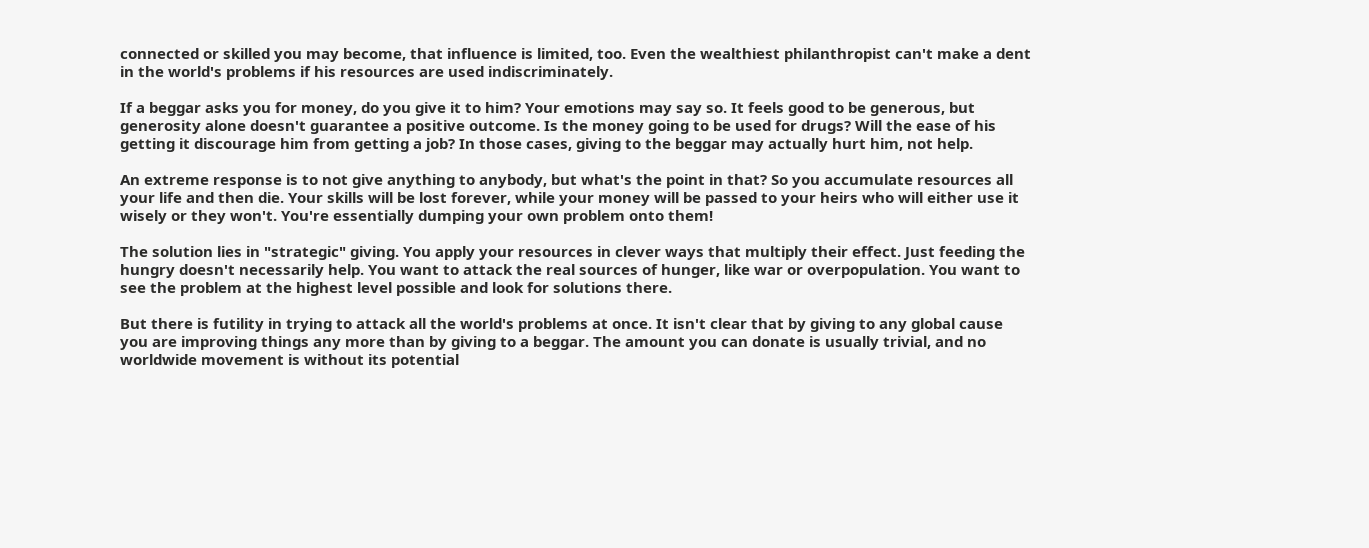connected or skilled you may become, that influence is limited, too. Even the wealthiest philanthropist can't make a dent in the world's problems if his resources are used indiscriminately.

If a beggar asks you for money, do you give it to him? Your emotions may say so. It feels good to be generous, but generosity alone doesn't guarantee a positive outcome. Is the money going to be used for drugs? Will the ease of his getting it discourage him from getting a job? In those cases, giving to the beggar may actually hurt him, not help.

An extreme response is to not give anything to anybody, but what's the point in that? So you accumulate resources all your life and then die. Your skills will be lost forever, while your money will be passed to your heirs who will either use it wisely or they won't. You're essentially dumping your own problem onto them!

The solution lies in "strategic" giving. You apply your resources in clever ways that multiply their effect. Just feeding the hungry doesn't necessarily help. You want to attack the real sources of hunger, like war or overpopulation. You want to see the problem at the highest level possible and look for solutions there.

But there is futility in trying to attack all the world's problems at once. It isn't clear that by giving to any global cause you are improving things any more than by giving to a beggar. The amount you can donate is usually trivial, and no worldwide movement is without its potential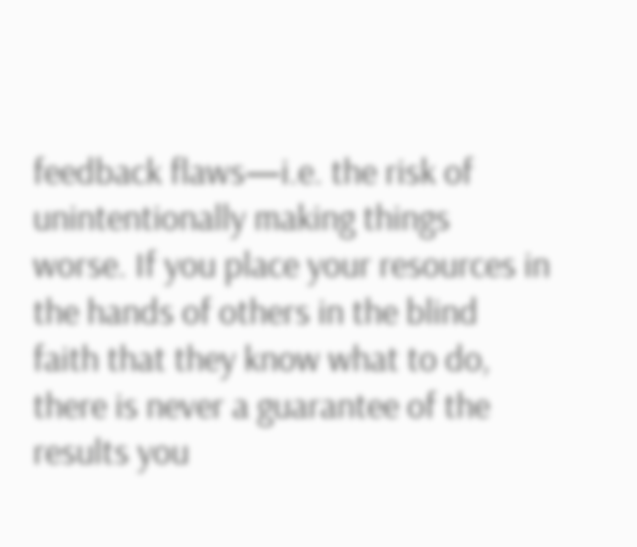feedback flaws—i.e. the risk of unintentionally making things worse. If you place your resources in the hands of others in the blind faith that they know what to do, there is never a guarantee of the results you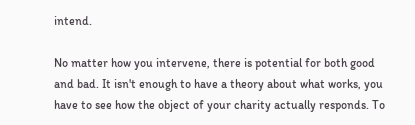intend.

No matter how you intervene, there is potential for both good and bad. It isn't enough to have a theory about what works, you have to see how the object of your charity actually responds. To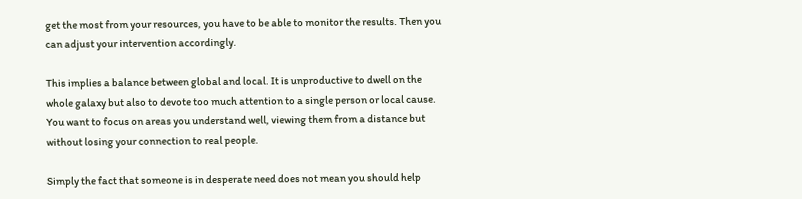get the most from your resources, you have to be able to monitor the results. Then you can adjust your intervention accordingly.

This implies a balance between global and local. It is unproductive to dwell on the whole galaxy but also to devote too much attention to a single person or local cause. You want to focus on areas you understand well, viewing them from a distance but without losing your connection to real people.

Simply the fact that someone is in desperate need does not mean you should help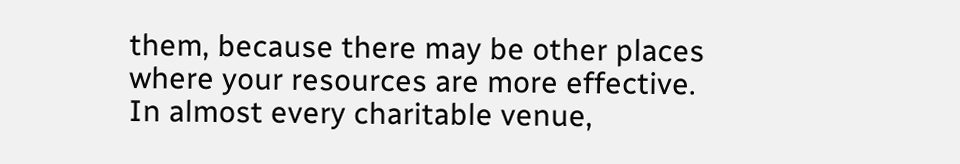them, because there may be other places where your resources are more effective. In almost every charitable venue,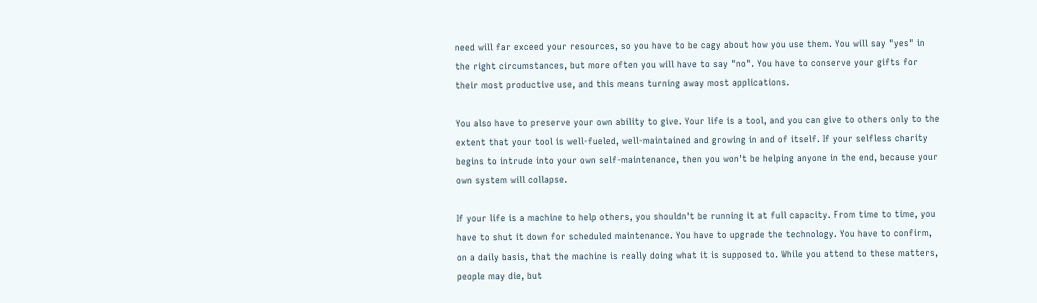need will far exceed your resources, so you have to be cagy about how you use them. You will say "yes" in the right circumstances, but more often you will have to say "no". You have to conserve your gifts for their most productive use, and this means turning away most applications.

You also have to preserve your own ability to give. Your life is a tool, and you can give to others only to the extent that your tool is well-fueled, well-maintained and growing in and of itself. If your selfless charity begins to intrude into your own self-maintenance, then you won't be helping anyone in the end, because your own system will collapse.

If your life is a machine to help others, you shouldn't be running it at full capacity. From time to time, you have to shut it down for scheduled maintenance. You have to upgrade the technology. You have to confirm, on a daily basis, that the machine is really doing what it is supposed to. While you attend to these matters, people may die, but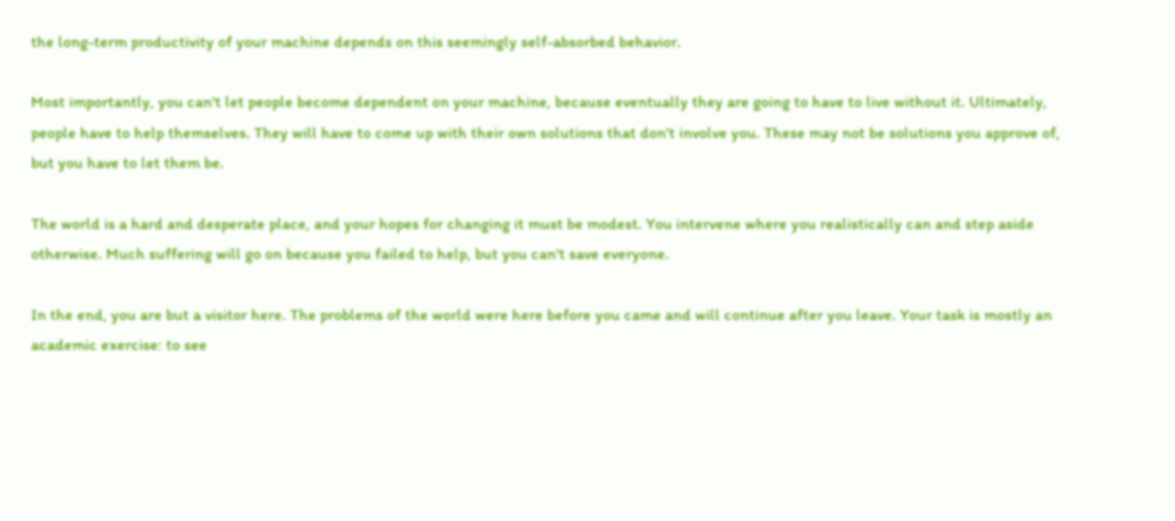the long-term productivity of your machine depends on this seemingly self-absorbed behavior.

Most importantly, you can't let people become dependent on your machine, because eventually they are going to have to live without it. Ultimately, people have to help themselves. They will have to come up with their own solutions that don't involve you. These may not be solutions you approve of, but you have to let them be.

The world is a hard and desperate place, and your hopes for changing it must be modest. You intervene where you realistically can and step aside otherwise. Much suffering will go on because you failed to help, but you can't save everyone.

In the end, you are but a visitor here. The problems of the world were here before you came and will continue after you leave. Your task is mostly an academic exercise: to see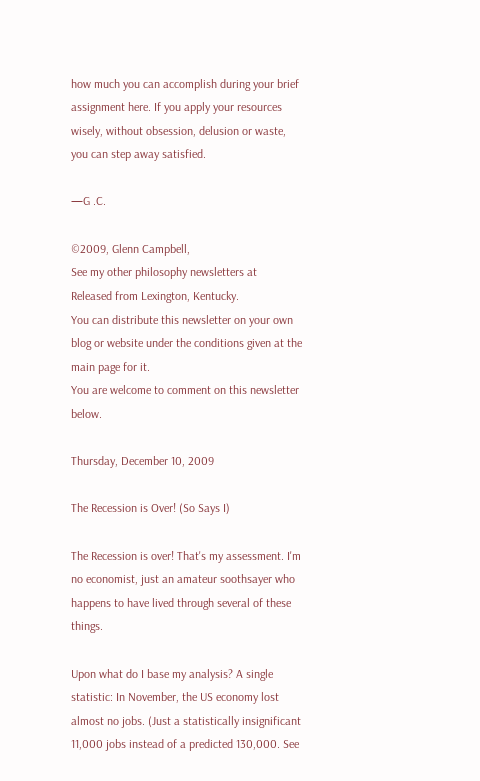how much you can accomplish during your brief assignment here. If you apply your resources wisely, without obsession, delusion or waste, you can step away satisfied.

—G .C.

©2009, Glenn Campbell,
See my other philosophy newsletters at
Released from Lexington, Kentucky.
You can distribute this newsletter on your own blog or website under the conditions given at the main page for it.
You are welcome to comment on this newsletter below.

Thursday, December 10, 2009

The Recession is Over! (So Says I)

The Recession is over! That's my assessment. I'm no economist, just an amateur soothsayer who happens to have lived through several of these things.

Upon what do I base my analysis? A single statistic: In November, the US economy lost almost no jobs. (Just a statistically insignificant 11,000 jobs instead of a predicted 130,000. See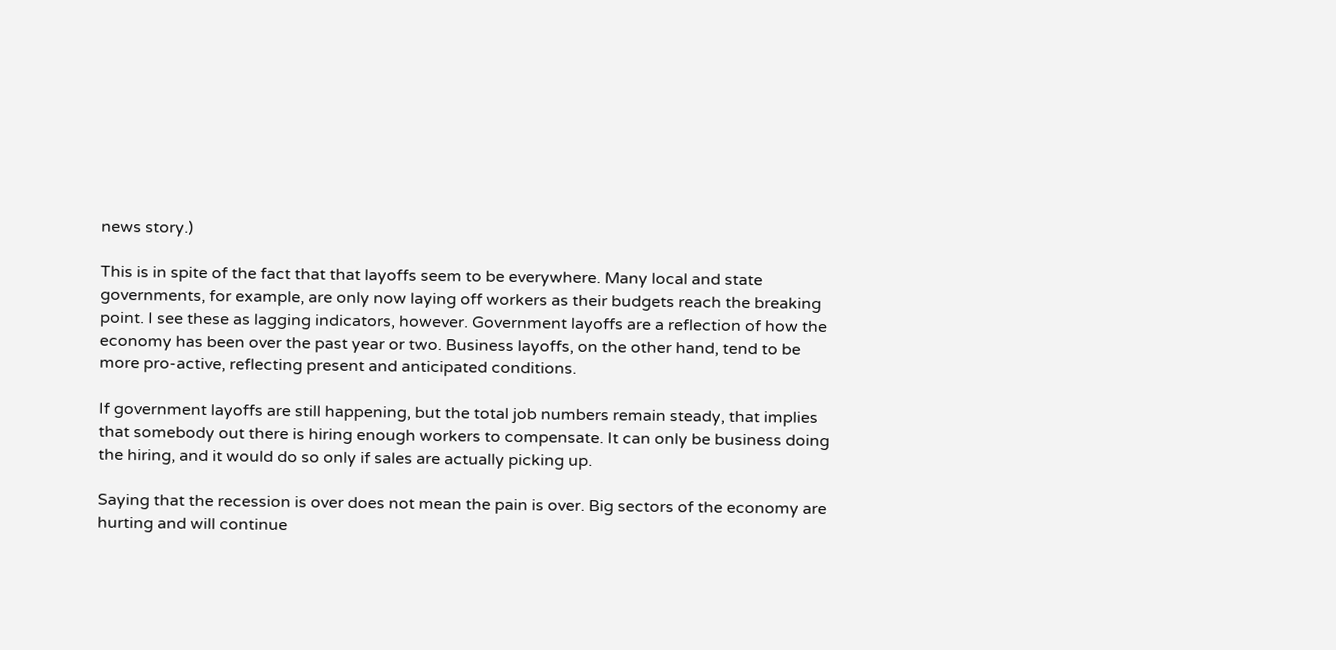news story.)

This is in spite of the fact that that layoffs seem to be everywhere. Many local and state governments, for example, are only now laying off workers as their budgets reach the breaking point. I see these as lagging indicators, however. Government layoffs are a reflection of how the economy has been over the past year or two. Business layoffs, on the other hand, tend to be more pro-active, reflecting present and anticipated conditions.

If government layoffs are still happening, but the total job numbers remain steady, that implies that somebody out there is hiring enough workers to compensate. It can only be business doing the hiring, and it would do so only if sales are actually picking up.

Saying that the recession is over does not mean the pain is over. Big sectors of the economy are hurting and will continue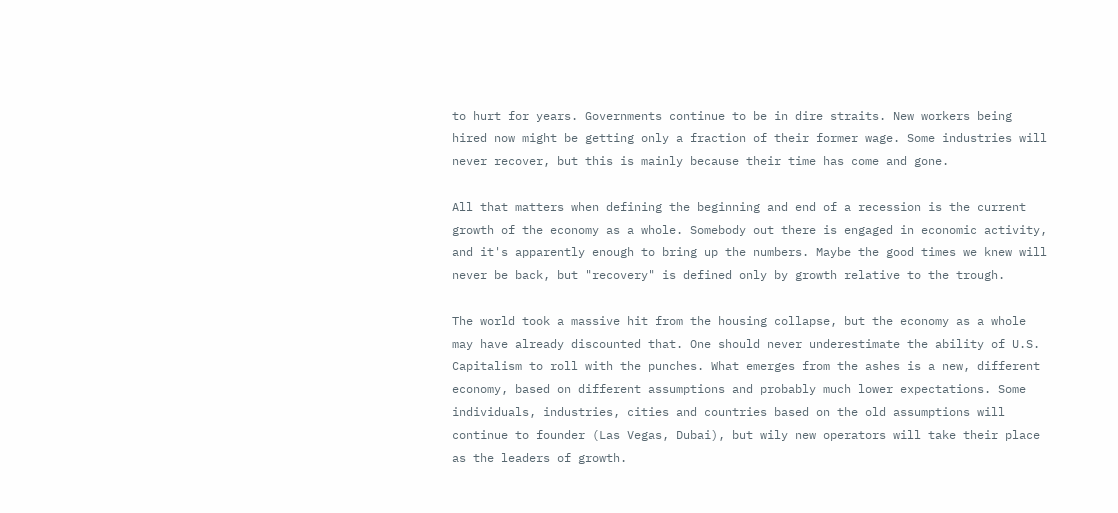to hurt for years. Governments continue to be in dire straits. New workers being hired now might be getting only a fraction of their former wage. Some industries will never recover, but this is mainly because their time has come and gone.

All that matters when defining the beginning and end of a recession is the current growth of the economy as a whole. Somebody out there is engaged in economic activity, and it's apparently enough to bring up the numbers. Maybe the good times we knew will never be back, but "recovery" is defined only by growth relative to the trough.

The world took a massive hit from the housing collapse, but the economy as a whole may have already discounted that. One should never underestimate the ability of U.S. Capitalism to roll with the punches. What emerges from the ashes is a new, different economy, based on different assumptions and probably much lower expectations. Some individuals, industries, cities and countries based on the old assumptions will continue to founder (Las Vegas, Dubai), but wily new operators will take their place as the leaders of growth.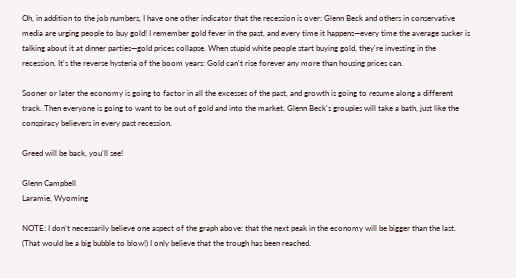Oh, in addition to the job numbers, I have one other indicator that the recession is over: Glenn Beck and others in conservative media are urging people to buy gold! I remember gold fever in the past, and every time it happens—every time the average sucker is talking about it at dinner parties—gold prices collapse. When stupid white people start buying gold, they're investing in the recession. It's the reverse hysteria of the boom years: Gold can't rise forever any more than housing prices can.

Sooner or later the economy is going to factor in all the excesses of the past, and growth is going to resume along a different track. Then everyone is going to want to be out of gold and into the market. Glenn Beck's groupies will take a bath, just like the conspiracy believers in every past recession.

Greed will be back, you'll see!

Glenn Campbell
Laramie, Wyoming

NOTE: I don't necessarily believe one aspect of the graph above: that the next peak in the economy will be bigger than the last. (That would be a big bubble to blow!) I only believe that the trough has been reached.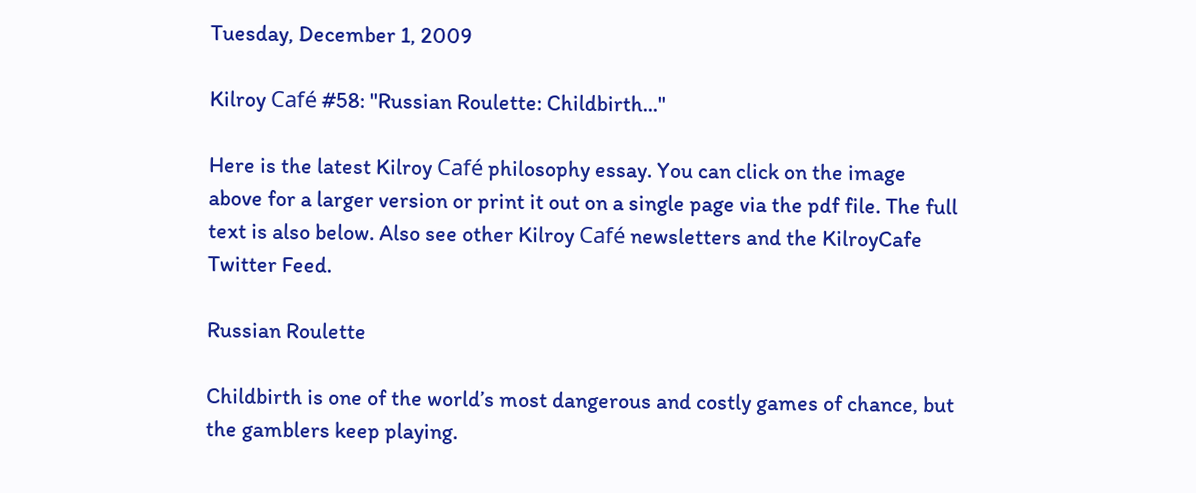Tuesday, December 1, 2009

Kilroy Café #58: "Russian Roulette: Childbirth..."

Here is the latest Kilroy Café philosophy essay. You can click on the image above for a larger version or print it out on a single page via the pdf file. The full text is also below. Also see other Kilroy Café newsletters and the KilroyCafe Twitter Feed.

Russian Roulette

Childbirth is one of the world’s most dangerous and costly games of chance, but the gamblers keep playing.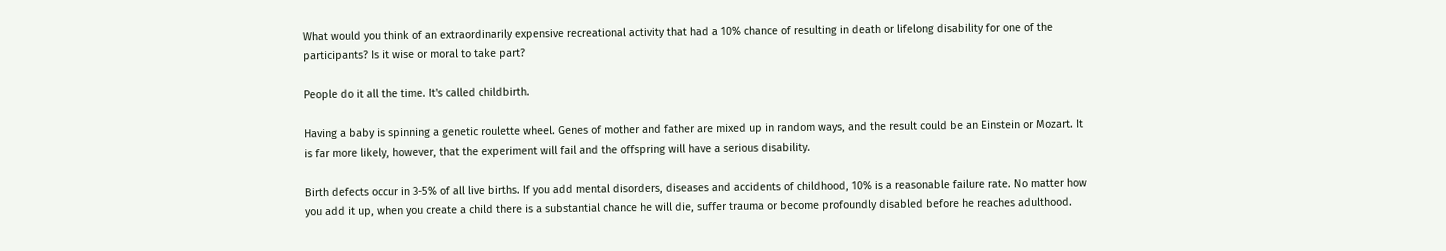What would you think of an extraordinarily expensive recreational activity that had a 10% chance of resulting in death or lifelong disability for one of the participants? Is it wise or moral to take part?

People do it all the time. It's called childbirth.

Having a baby is spinning a genetic roulette wheel. Genes of mother and father are mixed up in random ways, and the result could be an Einstein or Mozart. It is far more likely, however, that the experiment will fail and the offspring will have a serious disability.

Birth defects occur in 3-5% of all live births. If you add mental disorders, diseases and accidents of childhood, 10% is a reasonable failure rate. No matter how you add it up, when you create a child there is a substantial chance he will die, suffer trauma or become profoundly disabled before he reaches adulthood.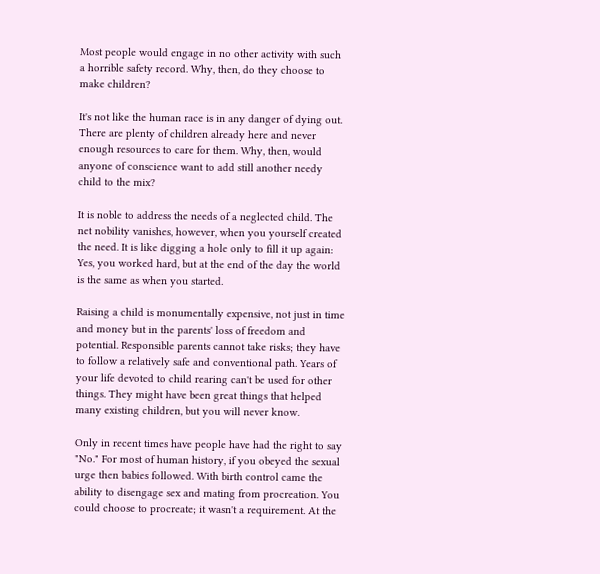Most people would engage in no other activity with such a horrible safety record. Why, then, do they choose to make children?

It's not like the human race is in any danger of dying out. There are plenty of children already here and never enough resources to care for them. Why, then, would anyone of conscience want to add still another needy child to the mix?

It is noble to address the needs of a neglected child. The net nobility vanishes, however, when you yourself created the need. It is like digging a hole only to fill it up again: Yes, you worked hard, but at the end of the day the world is the same as when you started.

Raising a child is monumentally expensive, not just in time and money but in the parents' loss of freedom and potential. Responsible parents cannot take risks; they have to follow a relatively safe and conventional path. Years of your life devoted to child rearing can't be used for other things. They might have been great things that helped many existing children, but you will never know.

Only in recent times have people have had the right to say "No." For most of human history, if you obeyed the sexual urge then babies followed. With birth control came the ability to disengage sex and mating from procreation. You could choose to procreate; it wasn't a requirement. At the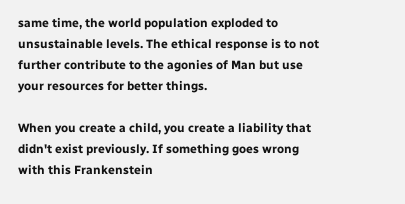same time, the world population exploded to unsustainable levels. The ethical response is to not further contribute to the agonies of Man but use your resources for better things.

When you create a child, you create a liability that didn't exist previously. If something goes wrong with this Frankenstein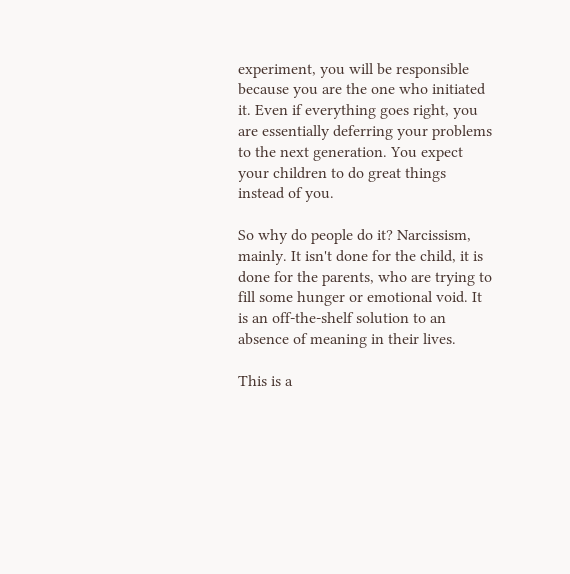experiment, you will be responsible because you are the one who initiated it. Even if everything goes right, you are essentially deferring your problems to the next generation. You expect your children to do great things instead of you.

So why do people do it? Narcissism, mainly. It isn't done for the child, it is done for the parents, who are trying to fill some hunger or emotional void. It is an off-the-shelf solution to an absence of meaning in their lives.

This is a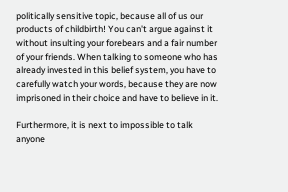politically sensitive topic, because all of us our products of childbirth! You can't argue against it without insulting your forebears and a fair number of your friends. When talking to someone who has already invested in this belief system, you have to carefully watch your words, because they are now imprisoned in their choice and have to believe in it.

Furthermore, it is next to impossible to talk anyone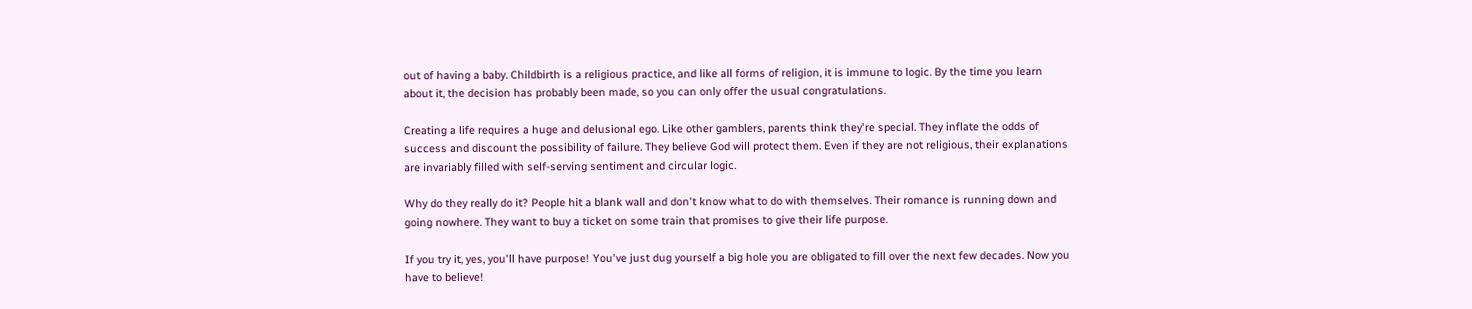out of having a baby. Childbirth is a religious practice, and like all forms of religion, it is immune to logic. By the time you learn about it, the decision has probably been made, so you can only offer the usual congratulations.

Creating a life requires a huge and delusional ego. Like other gamblers, parents think they're special. They inflate the odds of success and discount the possibility of failure. They believe God will protect them. Even if they are not religious, their explanations are invariably filled with self-serving sentiment and circular logic.

Why do they really do it? People hit a blank wall and don't know what to do with themselves. Their romance is running down and going nowhere. They want to buy a ticket on some train that promises to give their life purpose.

If you try it, yes, you'll have purpose! You've just dug yourself a big hole you are obligated to fill over the next few decades. Now you have to believe!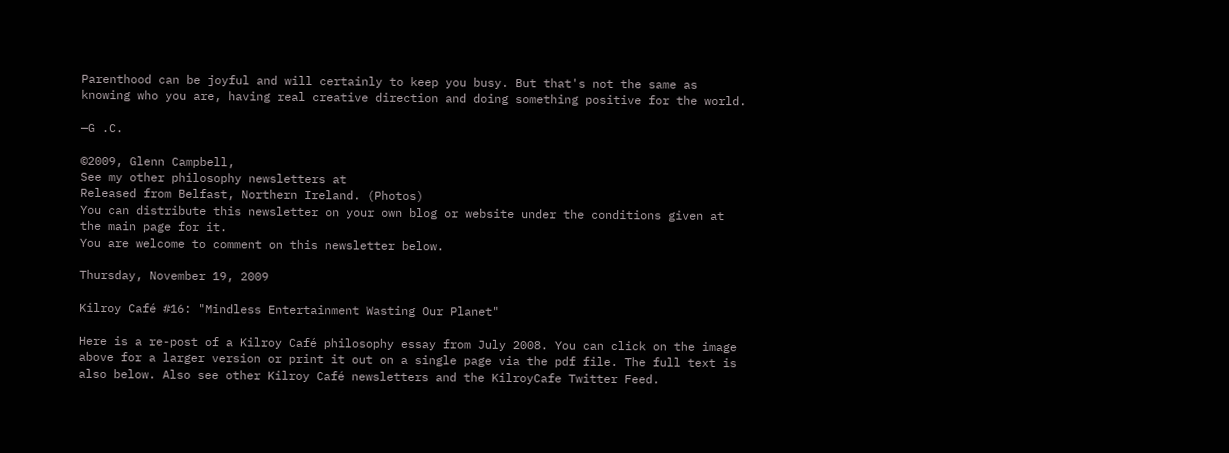Parenthood can be joyful and will certainly to keep you busy. But that's not the same as knowing who you are, having real creative direction and doing something positive for the world.

—G .C.

©2009, Glenn Campbell,
See my other philosophy newsletters at
Released from Belfast, Northern Ireland. (Photos)
You can distribute this newsletter on your own blog or website under the conditions given at the main page for it.
You are welcome to comment on this newsletter below.

Thursday, November 19, 2009

Kilroy Café #16: "Mindless Entertainment Wasting Our Planet"

Here is a re-post of a Kilroy Café philosophy essay from July 2008. You can click on the image above for a larger version or print it out on a single page via the pdf file. The full text is also below. Also see other Kilroy Café newsletters and the KilroyCafe Twitter Feed.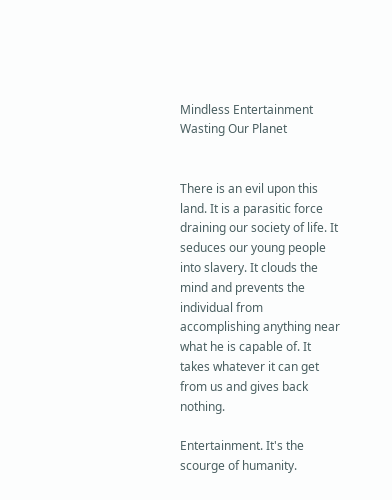Mindless Entertainment Wasting Our Planet


There is an evil upon this land. It is a parasitic force draining our society of life. It seduces our young people into slavery. It clouds the mind and prevents the individual from accomplishing anything near what he is capable of. It takes whatever it can get from us and gives back nothing.

Entertainment. It's the scourge of humanity.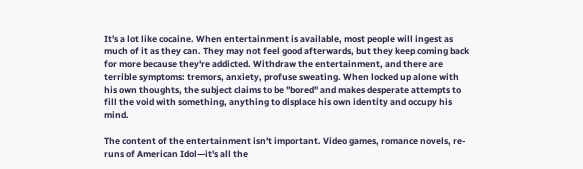It's a lot like cocaine. When entertainment is available, most people will ingest as much of it as they can. They may not feel good afterwards, but they keep coming back for more because they're addicted. Withdraw the entertainment, and there are terrible symptoms: tremors, anxiety, profuse sweating. When locked up alone with his own thoughts, the subject claims to be "bored" and makes desperate attempts to fill the void with something, anything to displace his own identity and occupy his mind.

The content of the entertainment isn't important. Video games, romance novels, re-runs of American Idol—it's all the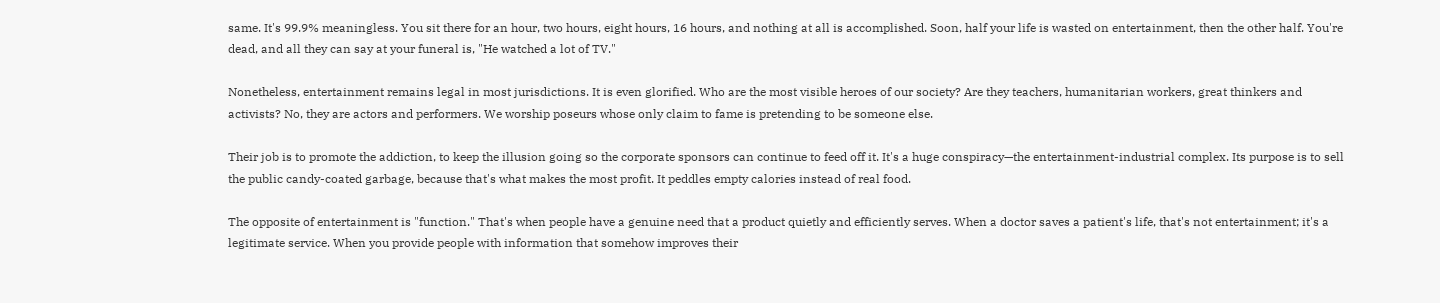same. It's 99.9% meaningless. You sit there for an hour, two hours, eight hours, 16 hours, and nothing at all is accomplished. Soon, half your life is wasted on entertainment, then the other half. You're dead, and all they can say at your funeral is, "He watched a lot of TV."

Nonetheless, entertainment remains legal in most jurisdictions. It is even glorified. Who are the most visible heroes of our society? Are they teachers, humanitarian workers, great thinkers and activists? No, they are actors and performers. We worship poseurs whose only claim to fame is pretending to be someone else.

Their job is to promote the addiction, to keep the illusion going so the corporate sponsors can continue to feed off it. It's a huge conspiracy—the entertainment-industrial complex. Its purpose is to sell the public candy-coated garbage, because that's what makes the most profit. It peddles empty calories instead of real food.

The opposite of entertainment is "function." That's when people have a genuine need that a product quietly and efficiently serves. When a doctor saves a patient's life, that's not entertainment; it's a legitimate service. When you provide people with information that somehow improves their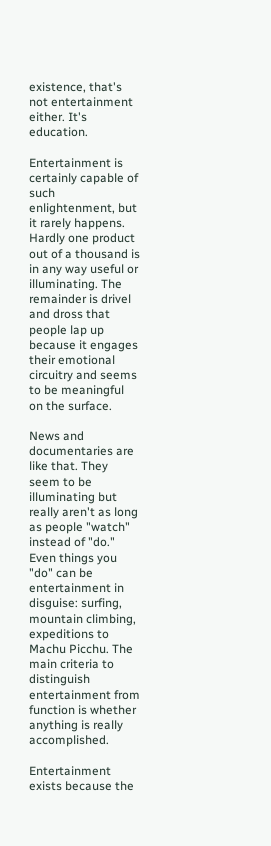existence, that's not entertainment either. It's education.

Entertainment is certainly capable of such enlightenment, but it rarely happens. Hardly one product out of a thousand is in any way useful or illuminating. The remainder is drivel and dross that people lap up because it engages their emotional circuitry and seems to be meaningful on the surface.

News and documentaries are like that. They seem to be illuminating but really aren't as long as people "watch" instead of "do." Even things you "do" can be entertainment in disguise: surfing, mountain climbing, expeditions to Machu Picchu. The main criteria to distinguish entertainment from function is whether anything is really accomplished.

Entertainment exists because the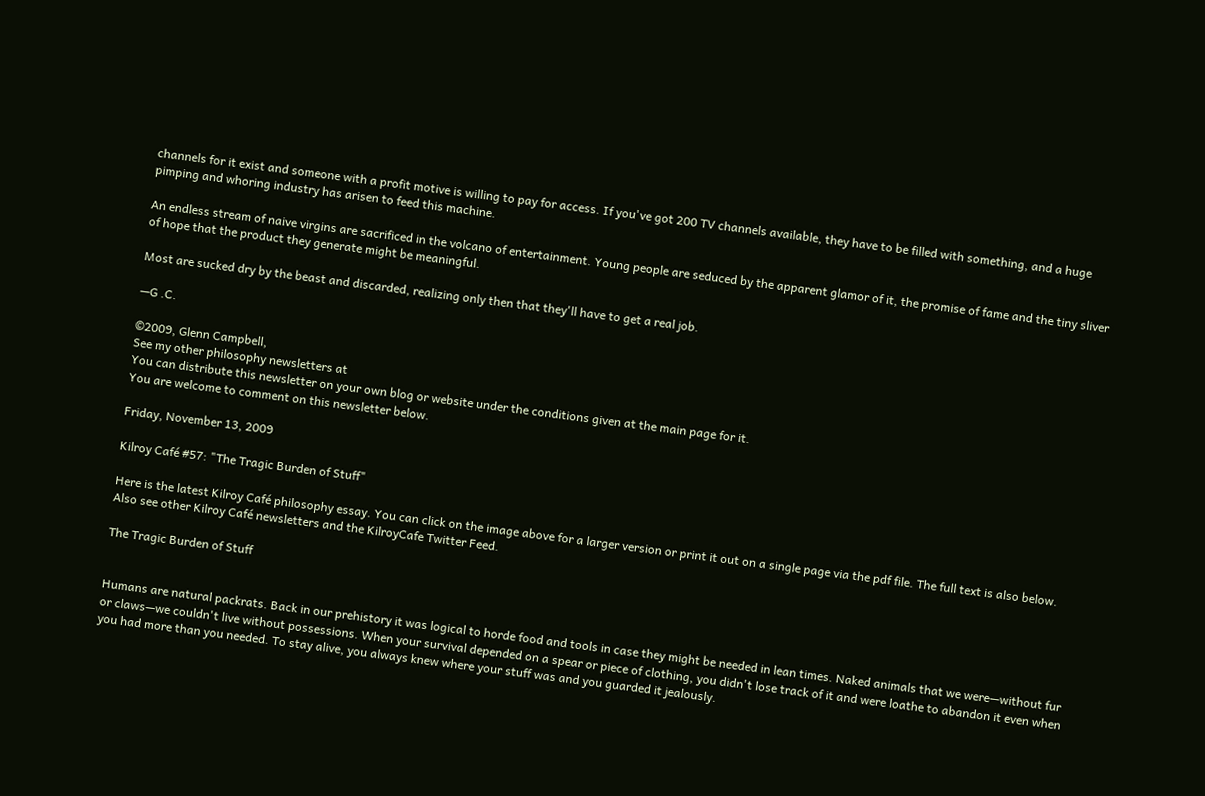channels for it exist and someone with a profit motive is willing to pay for access. If you've got 200 TV channels available, they have to be filled with something, and a huge pimping and whoring industry has arisen to feed this machine.

An endless stream of naive virgins are sacrificed in the volcano of entertainment. Young people are seduced by the apparent glamor of it, the promise of fame and the tiny sliver of hope that the product they generate might be meaningful.

Most are sucked dry by the beast and discarded, realizing only then that they'll have to get a real job.

—G .C.

©2009, Glenn Campbell,
See my other philosophy newsletters at
You can distribute this newsletter on your own blog or website under the conditions given at the main page for it.
You are welcome to comment on this newsletter below.

Friday, November 13, 2009

Kilroy Café #57: "The Tragic Burden of Stuff"

Here is the latest Kilroy Café philosophy essay. You can click on the image above for a larger version or print it out on a single page via the pdf file. The full text is also below. Also see other Kilroy Café newsletters and the KilroyCafe Twitter Feed.

The Tragic Burden of Stuff


Humans are natural packrats. Back in our prehistory it was logical to horde food and tools in case they might be needed in lean times. Naked animals that we were—without fur or claws—we couldn't live without possessions. When your survival depended on a spear or piece of clothing, you didn't lose track of it and were loathe to abandon it even when you had more than you needed. To stay alive, you always knew where your stuff was and you guarded it jealously.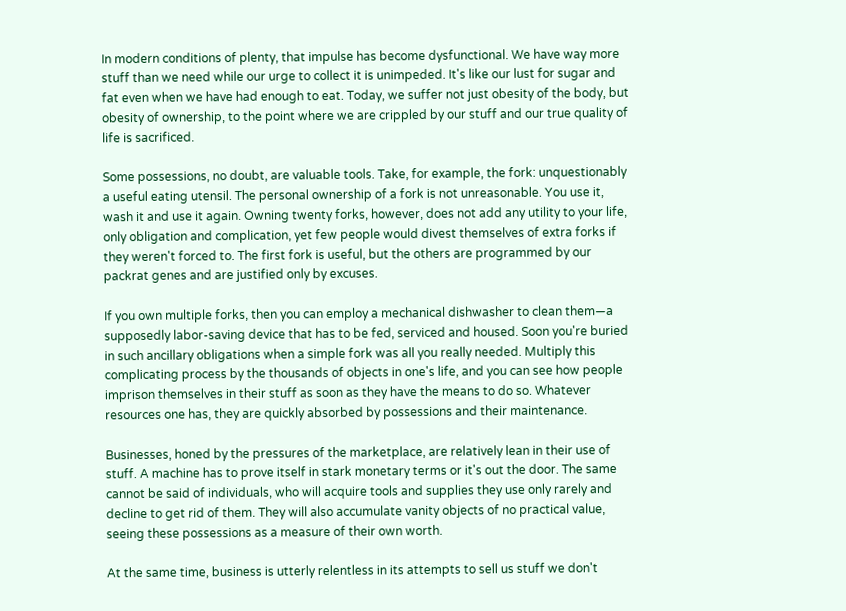In modern conditions of plenty, that impulse has become dysfunctional. We have way more stuff than we need while our urge to collect it is unimpeded. It's like our lust for sugar and fat even when we have had enough to eat. Today, we suffer not just obesity of the body, but obesity of ownership, to the point where we are crippled by our stuff and our true quality of life is sacrificed.

Some possessions, no doubt, are valuable tools. Take, for example, the fork: unquestionably a useful eating utensil. The personal ownership of a fork is not unreasonable. You use it, wash it and use it again. Owning twenty forks, however, does not add any utility to your life, only obligation and complication, yet few people would divest themselves of extra forks if they weren't forced to. The first fork is useful, but the others are programmed by our packrat genes and are justified only by excuses.

If you own multiple forks, then you can employ a mechanical dishwasher to clean them—a supposedly labor-saving device that has to be fed, serviced and housed. Soon you're buried in such ancillary obligations when a simple fork was all you really needed. Multiply this complicating process by the thousands of objects in one's life, and you can see how people imprison themselves in their stuff as soon as they have the means to do so. Whatever resources one has, they are quickly absorbed by possessions and their maintenance.

Businesses, honed by the pressures of the marketplace, are relatively lean in their use of stuff. A machine has to prove itself in stark monetary terms or it's out the door. The same cannot be said of individuals, who will acquire tools and supplies they use only rarely and decline to get rid of them. They will also accumulate vanity objects of no practical value, seeing these possessions as a measure of their own worth.

At the same time, business is utterly relentless in its attempts to sell us stuff we don't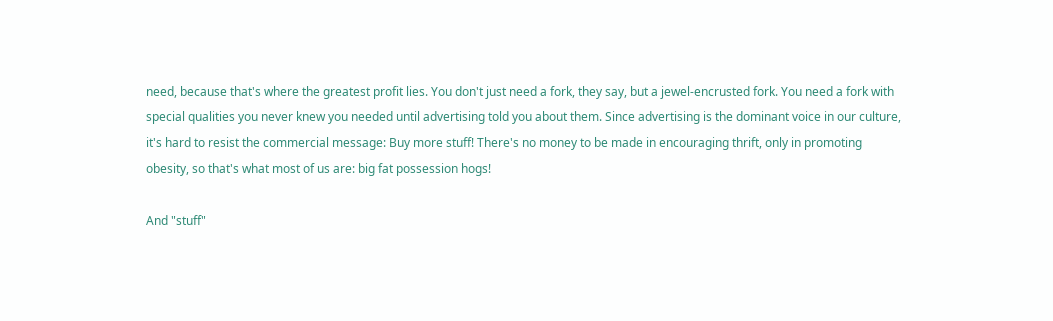need, because that's where the greatest profit lies. You don't just need a fork, they say, but a jewel-encrusted fork. You need a fork with special qualities you never knew you needed until advertising told you about them. Since advertising is the dominant voice in our culture, it's hard to resist the commercial message: Buy more stuff! There's no money to be made in encouraging thrift, only in promoting obesity, so that's what most of us are: big fat possession hogs!

And "stuff"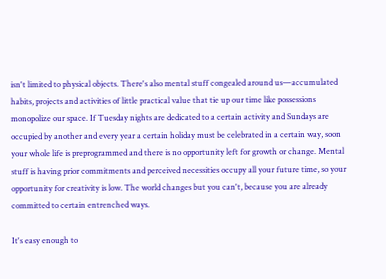isn't limited to physical objects. There's also mental stuff congealed around us—accumulated habits, projects and activities of little practical value that tie up our time like possessions monopolize our space. If Tuesday nights are dedicated to a certain activity and Sundays are occupied by another and every year a certain holiday must be celebrated in a certain way, soon your whole life is preprogrammed and there is no opportunity left for growth or change. Mental stuff is having prior commitments and perceived necessities occupy all your future time, so your opportunity for creativity is low. The world changes but you can't, because you are already committed to certain entrenched ways.

It's easy enough to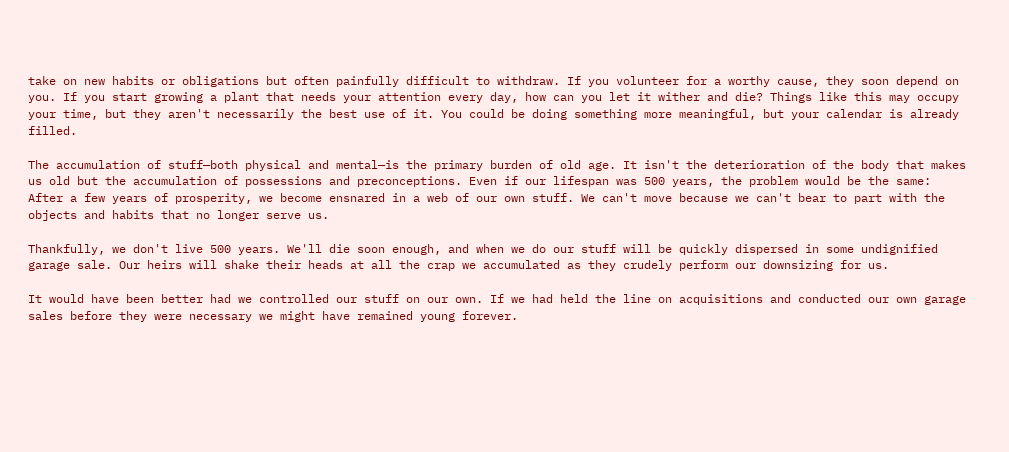take on new habits or obligations but often painfully difficult to withdraw. If you volunteer for a worthy cause, they soon depend on you. If you start growing a plant that needs your attention every day, how can you let it wither and die? Things like this may occupy your time, but they aren't necessarily the best use of it. You could be doing something more meaningful, but your calendar is already filled.

The accumulation of stuff—both physical and mental—is the primary burden of old age. It isn't the deterioration of the body that makes us old but the accumulation of possessions and preconceptions. Even if our lifespan was 500 years, the problem would be the same: After a few years of prosperity, we become ensnared in a web of our own stuff. We can't move because we can't bear to part with the objects and habits that no longer serve us.

Thankfully, we don't live 500 years. We'll die soon enough, and when we do our stuff will be quickly dispersed in some undignified garage sale. Our heirs will shake their heads at all the crap we accumulated as they crudely perform our downsizing for us.

It would have been better had we controlled our stuff on our own. If we had held the line on acquisitions and conducted our own garage sales before they were necessary we might have remained young forever.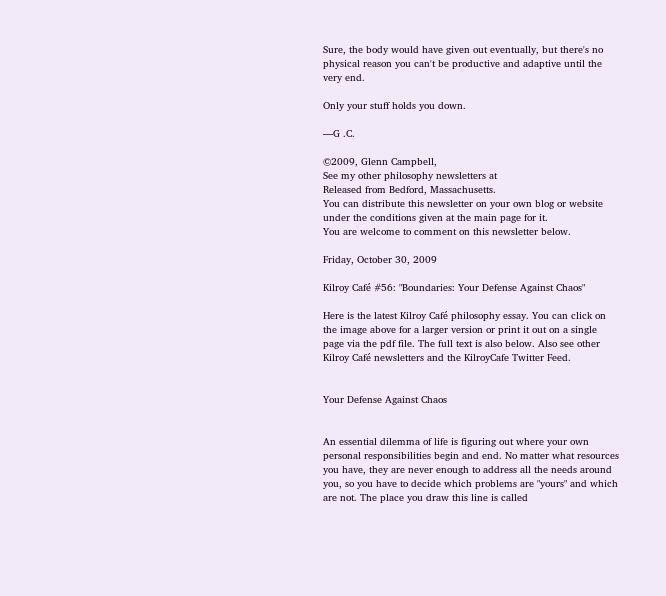Sure, the body would have given out eventually, but there's no physical reason you can't be productive and adaptive until the very end.

Only your stuff holds you down.

—G .C.

©2009, Glenn Campbell,
See my other philosophy newsletters at
Released from Bedford, Massachusetts.
You can distribute this newsletter on your own blog or website under the conditions given at the main page for it.
You are welcome to comment on this newsletter below.

Friday, October 30, 2009

Kilroy Café #56: "Boundaries: Your Defense Against Chaos"

Here is the latest Kilroy Café philosophy essay. You can click on the image above for a larger version or print it out on a single page via the pdf file. The full text is also below. Also see other Kilroy Café newsletters and the KilroyCafe Twitter Feed.


Your Defense Against Chaos


An essential dilemma of life is figuring out where your own personal responsibilities begin and end. No matter what resources you have, they are never enough to address all the needs around you, so you have to decide which problems are "yours" and which are not. The place you draw this line is called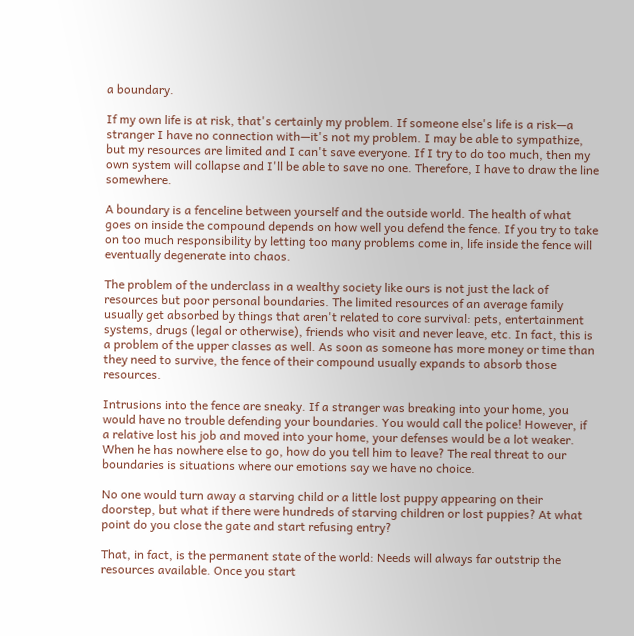a boundary.

If my own life is at risk, that's certainly my problem. If someone else's life is a risk—a stranger I have no connection with—it's not my problem. I may be able to sympathize, but my resources are limited and I can't save everyone. If I try to do too much, then my own system will collapse and I'll be able to save no one. Therefore, I have to draw the line somewhere.

A boundary is a fenceline between yourself and the outside world. The health of what goes on inside the compound depends on how well you defend the fence. If you try to take on too much responsibility by letting too many problems come in, life inside the fence will eventually degenerate into chaos.

The problem of the underclass in a wealthy society like ours is not just the lack of resources but poor personal boundaries. The limited resources of an average family usually get absorbed by things that aren't related to core survival: pets, entertainment systems, drugs (legal or otherwise), friends who visit and never leave, etc. In fact, this is a problem of the upper classes as well. As soon as someone has more money or time than they need to survive, the fence of their compound usually expands to absorb those resources.

Intrusions into the fence are sneaky. If a stranger was breaking into your home, you would have no trouble defending your boundaries. You would call the police! However, if a relative lost his job and moved into your home, your defenses would be a lot weaker. When he has nowhere else to go, how do you tell him to leave? The real threat to our boundaries is situations where our emotions say we have no choice.

No one would turn away a starving child or a little lost puppy appearing on their doorstep, but what if there were hundreds of starving children or lost puppies? At what point do you close the gate and start refusing entry?

That, in fact, is the permanent state of the world: Needs will always far outstrip the resources available. Once you start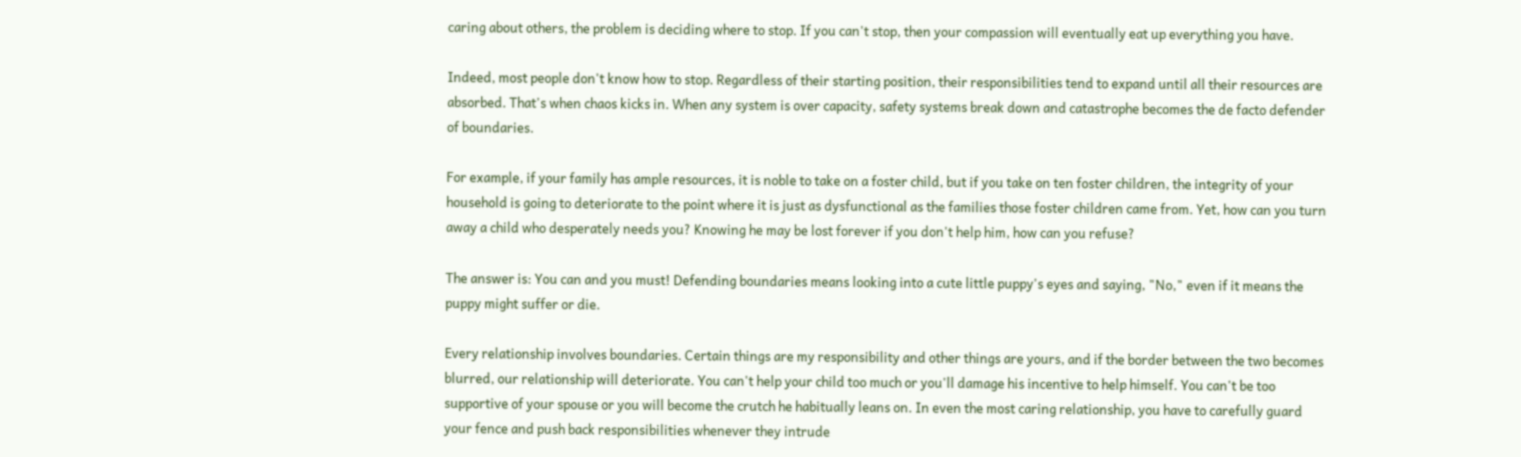caring about others, the problem is deciding where to stop. If you can't stop, then your compassion will eventually eat up everything you have.

Indeed, most people don't know how to stop. Regardless of their starting position, their responsibilities tend to expand until all their resources are absorbed. That's when chaos kicks in. When any system is over capacity, safety systems break down and catastrophe becomes the de facto defender of boundaries.

For example, if your family has ample resources, it is noble to take on a foster child, but if you take on ten foster children, the integrity of your household is going to deteriorate to the point where it is just as dysfunctional as the families those foster children came from. Yet, how can you turn away a child who desperately needs you? Knowing he may be lost forever if you don't help him, how can you refuse?

The answer is: You can and you must! Defending boundaries means looking into a cute little puppy's eyes and saying, "No," even if it means the puppy might suffer or die.

Every relationship involves boundaries. Certain things are my responsibility and other things are yours, and if the border between the two becomes blurred, our relationship will deteriorate. You can't help your child too much or you'll damage his incentive to help himself. You can't be too supportive of your spouse or you will become the crutch he habitually leans on. In even the most caring relationship, you have to carefully guard your fence and push back responsibilities whenever they intrude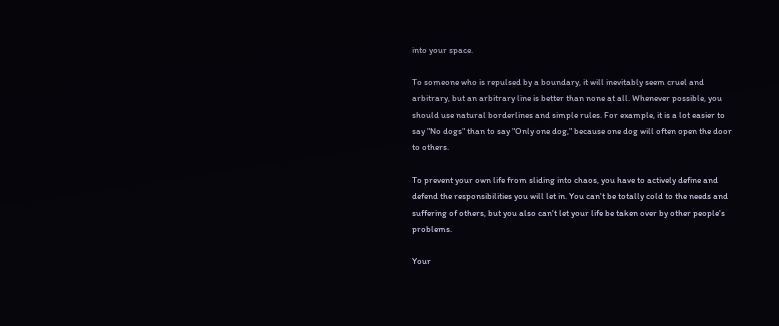into your space.

To someone who is repulsed by a boundary, it will inevitably seem cruel and arbitrary, but an arbitrary line is better than none at all. Whenever possible, you should use natural borderlines and simple rules. For example, it is a lot easier to say "No dogs" than to say "Only one dog," because one dog will often open the door to others.

To prevent your own life from sliding into chaos, you have to actively define and defend the responsibilities you will let in. You can't be totally cold to the needs and suffering of others, but you also can't let your life be taken over by other people's problems.

Your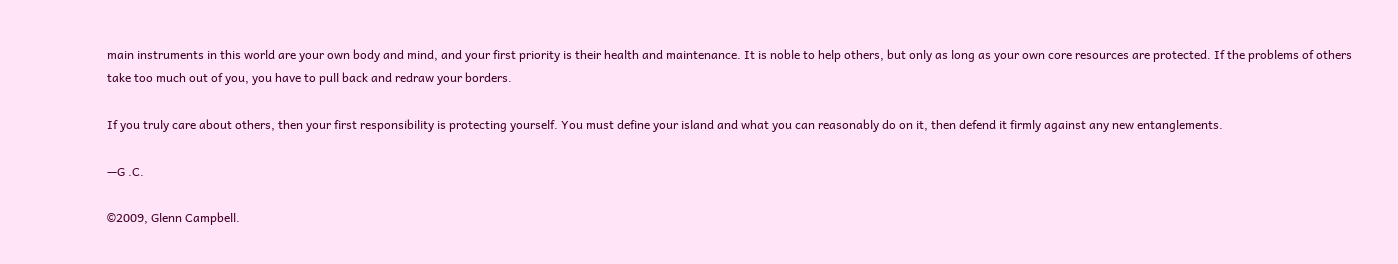main instruments in this world are your own body and mind, and your first priority is their health and maintenance. It is noble to help others, but only as long as your own core resources are protected. If the problems of others take too much out of you, you have to pull back and redraw your borders.

If you truly care about others, then your first responsibility is protecting yourself. You must define your island and what you can reasonably do on it, then defend it firmly against any new entanglements.

—G .C.

©2009, Glenn Campbell.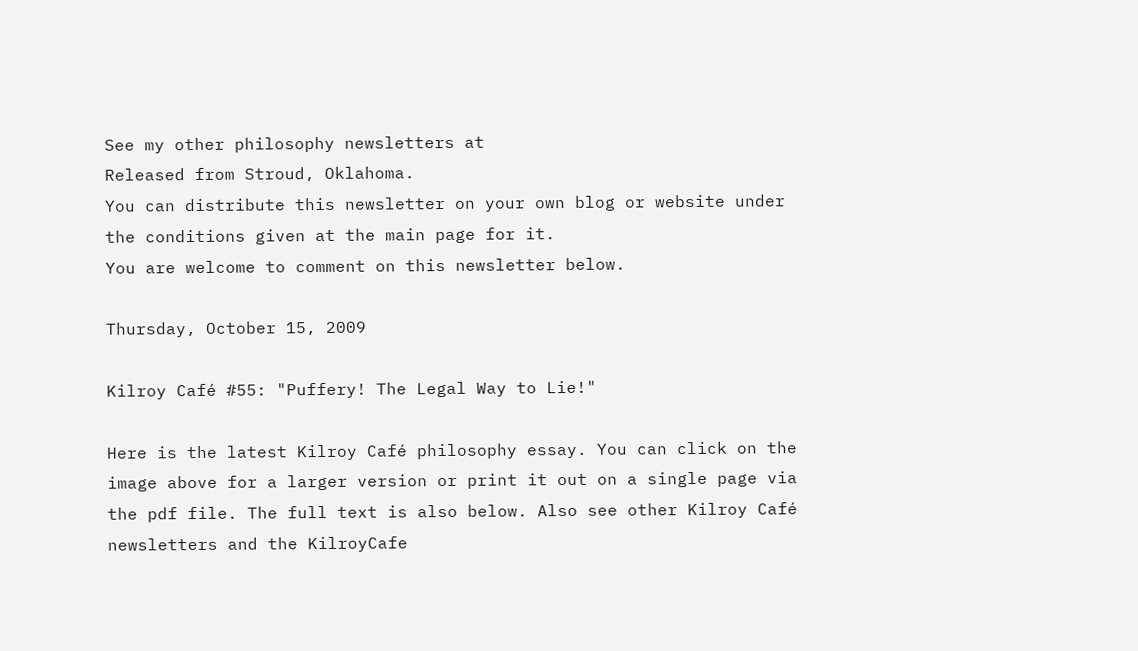See my other philosophy newsletters at
Released from Stroud, Oklahoma.
You can distribute this newsletter on your own blog or website under the conditions given at the main page for it.
You are welcome to comment on this newsletter below.

Thursday, October 15, 2009

Kilroy Café #55: "Puffery! The Legal Way to Lie!"

Here is the latest Kilroy Café philosophy essay. You can click on the image above for a larger version or print it out on a single page via the pdf file. The full text is also below. Also see other Kilroy Café newsletters and the KilroyCafe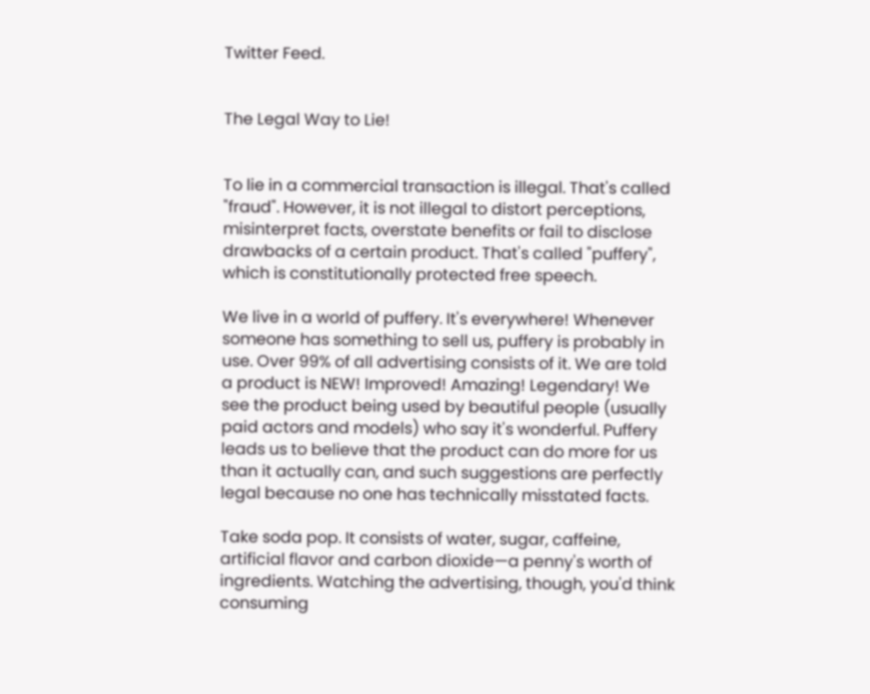Twitter Feed.


The Legal Way to Lie!


To lie in a commercial transaction is illegal. That's called "fraud". However, it is not illegal to distort perceptions, misinterpret facts, overstate benefits or fail to disclose drawbacks of a certain product. That's called "puffery", which is constitutionally protected free speech.

We live in a world of puffery. It's everywhere! Whenever someone has something to sell us, puffery is probably in use. Over 99% of all advertising consists of it. We are told a product is NEW! Improved! Amazing! Legendary! We see the product being used by beautiful people (usually paid actors and models) who say it's wonderful. Puffery leads us to believe that the product can do more for us than it actually can, and such suggestions are perfectly legal because no one has technically misstated facts.

Take soda pop. It consists of water, sugar, caffeine, artificial flavor and carbon dioxide—a penny's worth of ingredients. Watching the advertising, though, you'd think consuming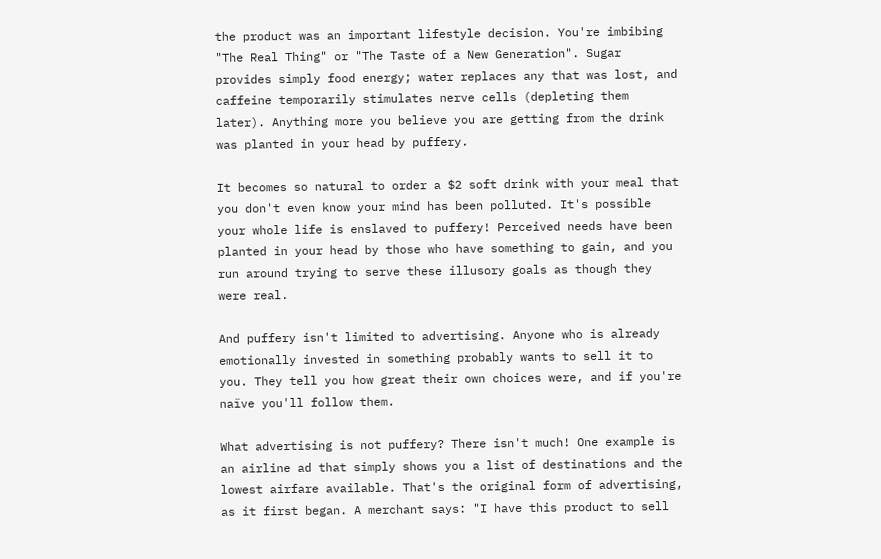the product was an important lifestyle decision. You're imbibing "The Real Thing" or "The Taste of a New Generation". Sugar provides simply food energy; water replaces any that was lost, and caffeine temporarily stimulates nerve cells (depleting them later). Anything more you believe you are getting from the drink was planted in your head by puffery.

It becomes so natural to order a $2 soft drink with your meal that you don't even know your mind has been polluted. It's possible your whole life is enslaved to puffery! Perceived needs have been planted in your head by those who have something to gain, and you run around trying to serve these illusory goals as though they were real.

And puffery isn't limited to advertising. Anyone who is already emotionally invested in something probably wants to sell it to you. They tell you how great their own choices were, and if you're naïve you'll follow them.

What advertising is not puffery? There isn't much! One example is an airline ad that simply shows you a list of destinations and the lowest airfare available. That's the original form of advertising, as it first began. A merchant says: "I have this product to sell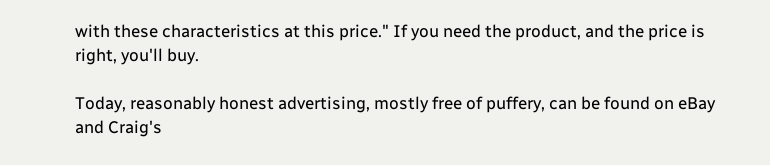with these characteristics at this price." If you need the product, and the price is right, you'll buy.

Today, reasonably honest advertising, mostly free of puffery, can be found on eBay and Craig's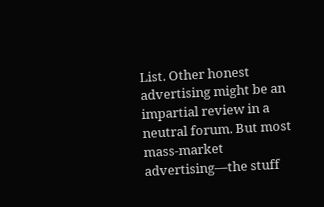List. Other honest advertising might be an impartial review in a neutral forum. But most mass-market advertising—the stuff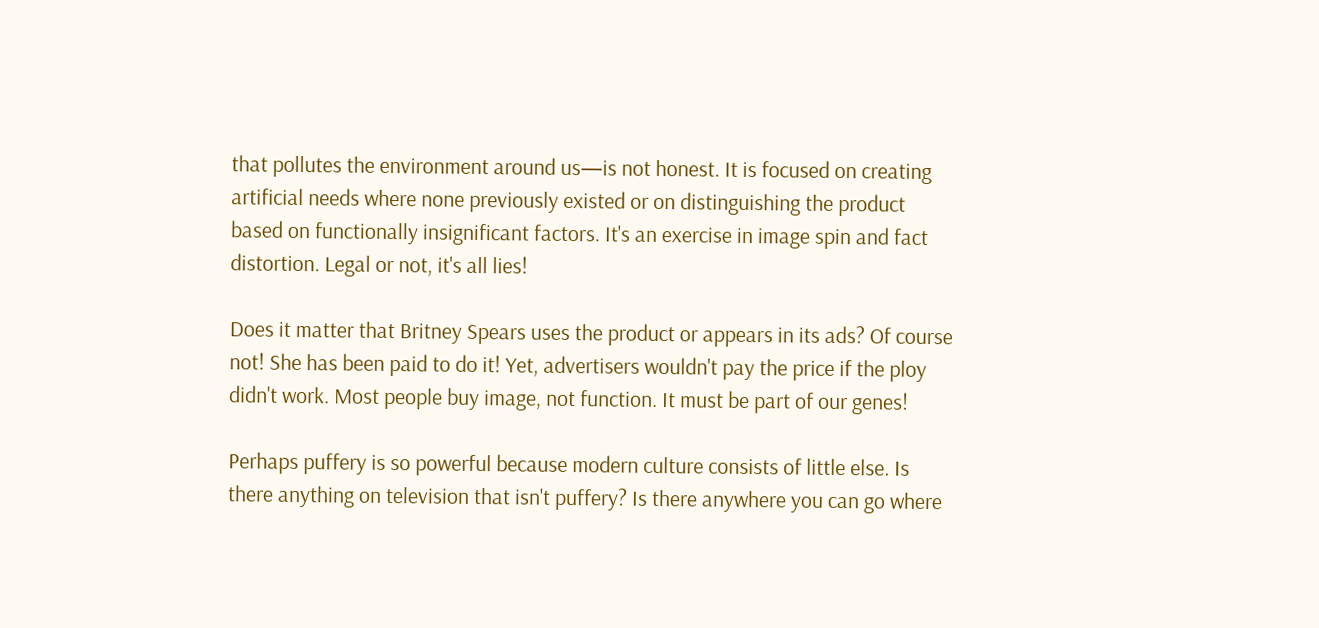that pollutes the environment around us—is not honest. It is focused on creating artificial needs where none previously existed or on distinguishing the product based on functionally insignificant factors. It's an exercise in image spin and fact distortion. Legal or not, it's all lies!

Does it matter that Britney Spears uses the product or appears in its ads? Of course not! She has been paid to do it! Yet, advertisers wouldn't pay the price if the ploy didn't work. Most people buy image, not function. It must be part of our genes!

Perhaps puffery is so powerful because modern culture consists of little else. Is there anything on television that isn't puffery? Is there anywhere you can go where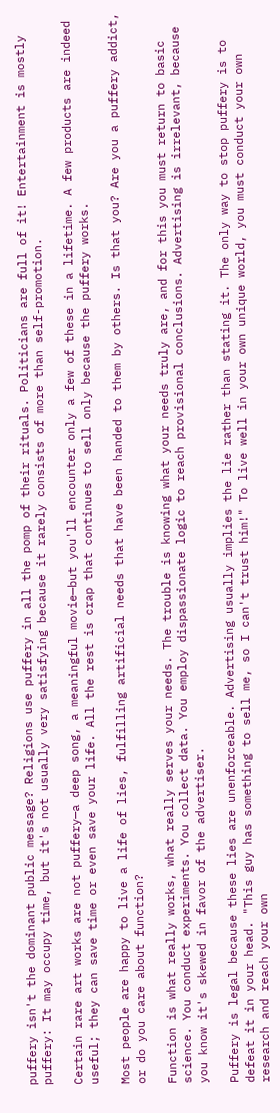puffery isn't the dominant public message? Religions use puffery in all the pomp of their rituals. Politicians are full of it! Entertainment is mostly puffery: It may occupy time, but it's not usually very satisfying because it rarely consists of more than self-promotion.

Certain rare art works are not puffery—a deep song, a meaningful movie—but you'll encounter only a few of these in a lifetime. A few products are indeed useful; they can save time or even save your life. All the rest is crap that continues to sell only because the puffery works.

Most people are happy to live a life of lies, fulfilling artificial needs that have been handed to them by others. Is that you? Are you a puffery addict, or do you care about function?

Function is what really works, what really serves your needs. The trouble is knowing what your needs truly are, and for this you must return to basic science. You conduct experiments. You collect data. You employ dispassionate logic to reach provisional conclusions. Advertising is irrelevant, because you know it's skewed in favor of the advertiser.

Puffery is legal because these lies are unenforceable. Advertising usually implies the lie rather than stating it. The only way to stop puffery is to defeat it in your head. "This guy has something to sell me, so I can't trust him!" To live well in your own unique world, you must conduct your own research and reach your own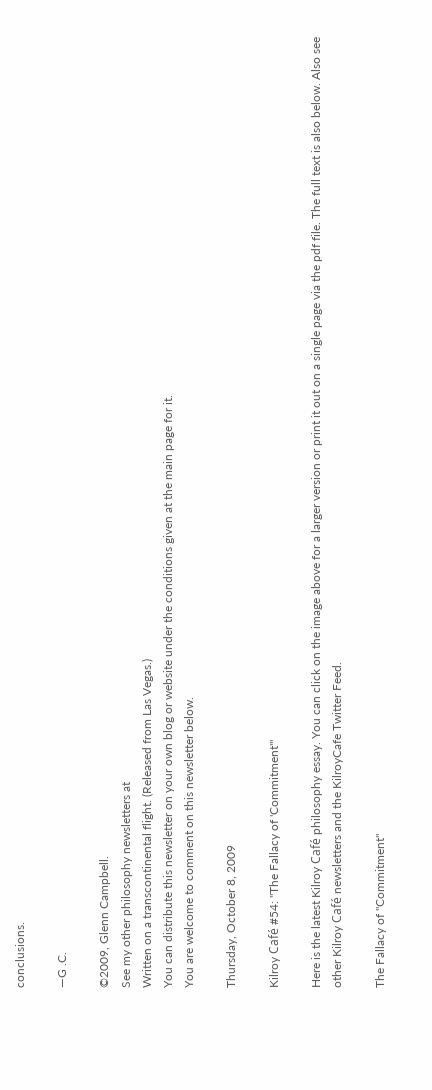conclusions.

—G .C.

©2009, Glenn Campbell.
See my other philosophy newsletters at
Written on a transcontinental flight. (Released from Las Vegas.)
You can distribute this newsletter on your own blog or website under the conditions given at the main page for it.
You are welcome to comment on this newsletter below.

Thursday, October 8, 2009

Kilroy Café #54: "The Fallacy of 'Commitment'"

Here is the latest Kilroy Café philosophy essay. You can click on the image above for a larger version or print it out on a single page via the pdf file. The full text is also below. Also see other Kilroy Café newsletters and the KilroyCafe Twitter Feed.

The Fallacy of "Commitment"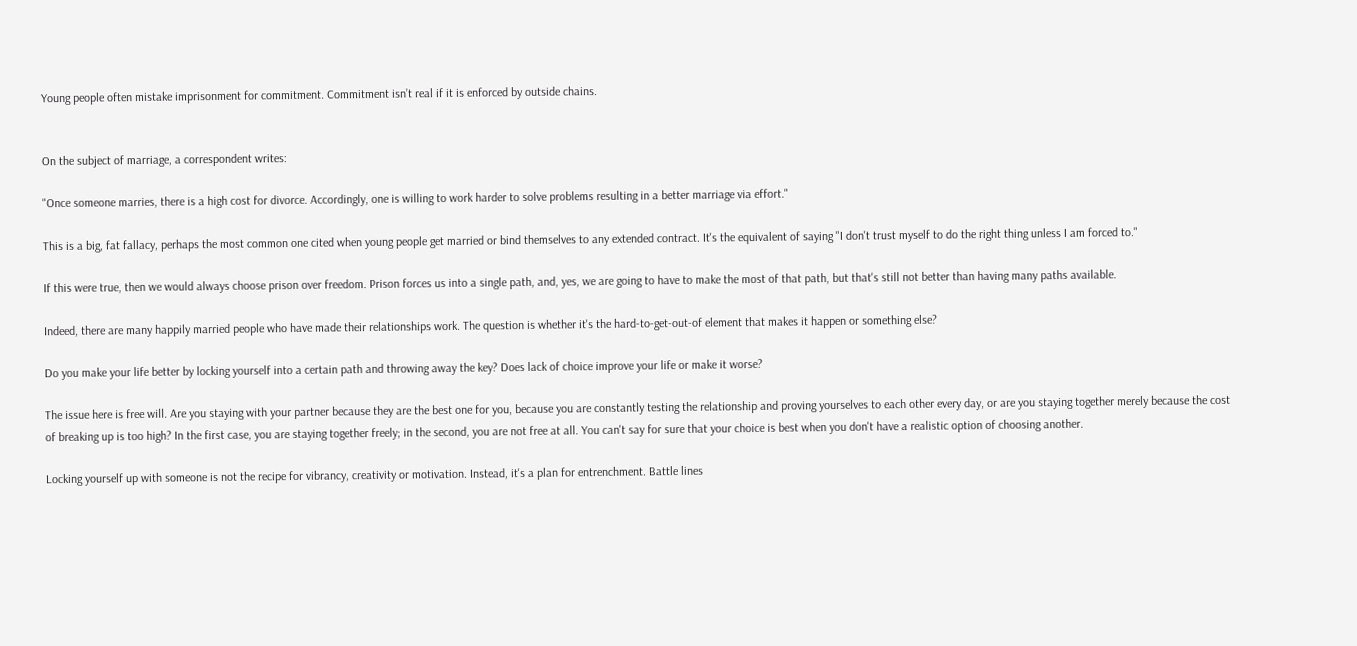Young people often mistake imprisonment for commitment. Commitment isn’t real if it is enforced by outside chains.


On the subject of marriage, a correspondent writes:

"Once someone marries, there is a high cost for divorce. Accordingly, one is willing to work harder to solve problems resulting in a better marriage via effort."

This is a big, fat fallacy, perhaps the most common one cited when young people get married or bind themselves to any extended contract. It's the equivalent of saying "I don't trust myself to do the right thing unless I am forced to."

If this were true, then we would always choose prison over freedom. Prison forces us into a single path, and, yes, we are going to have to make the most of that path, but that's still not better than having many paths available.

Indeed, there are many happily married people who have made their relationships work. The question is whether it's the hard-to-get-out-of element that makes it happen or something else?

Do you make your life better by locking yourself into a certain path and throwing away the key? Does lack of choice improve your life or make it worse?

The issue here is free will. Are you staying with your partner because they are the best one for you, because you are constantly testing the relationship and proving yourselves to each other every day, or are you staying together merely because the cost of breaking up is too high? In the first case, you are staying together freely; in the second, you are not free at all. You can't say for sure that your choice is best when you don't have a realistic option of choosing another.

Locking yourself up with someone is not the recipe for vibrancy, creativity or motivation. Instead, it's a plan for entrenchment. Battle lines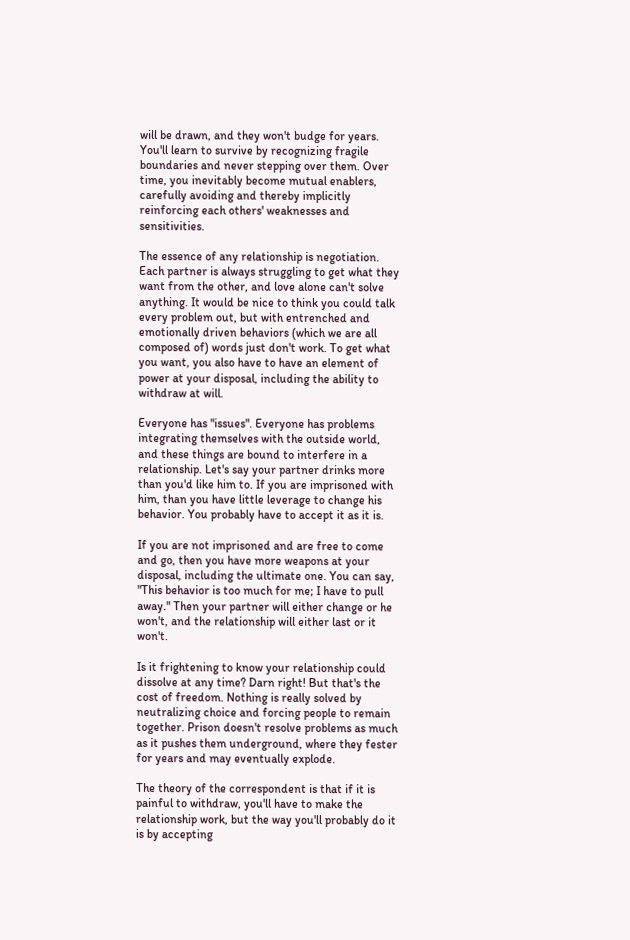will be drawn, and they won't budge for years. You'll learn to survive by recognizing fragile boundaries and never stepping over them. Over time, you inevitably become mutual enablers, carefully avoiding and thereby implicitly reinforcing each others' weaknesses and sensitivities.

The essence of any relationship is negotiation. Each partner is always struggling to get what they want from the other, and love alone can't solve anything. It would be nice to think you could talk every problem out, but with entrenched and emotionally driven behaviors (which we are all composed of) words just don't work. To get what you want, you also have to have an element of power at your disposal, including the ability to withdraw at will.

Everyone has "issues". Everyone has problems integrating themselves with the outside world, and these things are bound to interfere in a relationship. Let's say your partner drinks more than you'd like him to. If you are imprisoned with him, than you have little leverage to change his behavior. You probably have to accept it as it is.

If you are not imprisoned and are free to come and go, then you have more weapons at your disposal, including the ultimate one. You can say, "This behavior is too much for me; I have to pull away." Then your partner will either change or he won't, and the relationship will either last or it won't.

Is it frightening to know your relationship could dissolve at any time? Darn right! But that's the cost of freedom. Nothing is really solved by neutralizing choice and forcing people to remain together. Prison doesn't resolve problems as much as it pushes them underground, where they fester for years and may eventually explode.

The theory of the correspondent is that if it is painful to withdraw, you'll have to make the relationship work, but the way you'll probably do it is by accepting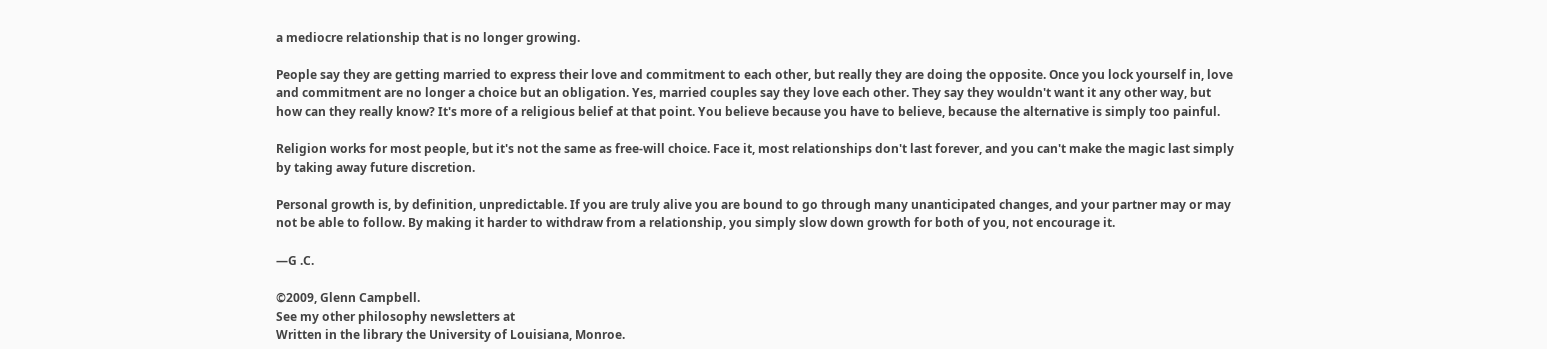a mediocre relationship that is no longer growing.

People say they are getting married to express their love and commitment to each other, but really they are doing the opposite. Once you lock yourself in, love and commitment are no longer a choice but an obligation. Yes, married couples say they love each other. They say they wouldn't want it any other way, but how can they really know? It's more of a religious belief at that point. You believe because you have to believe, because the alternative is simply too painful.

Religion works for most people, but it's not the same as free-will choice. Face it, most relationships don't last forever, and you can't make the magic last simply by taking away future discretion.

Personal growth is, by definition, unpredictable. If you are truly alive you are bound to go through many unanticipated changes, and your partner may or may not be able to follow. By making it harder to withdraw from a relationship, you simply slow down growth for both of you, not encourage it.

—G .C.

©2009, Glenn Campbell.
See my other philosophy newsletters at
Written in the library the University of Louisiana, Monroe.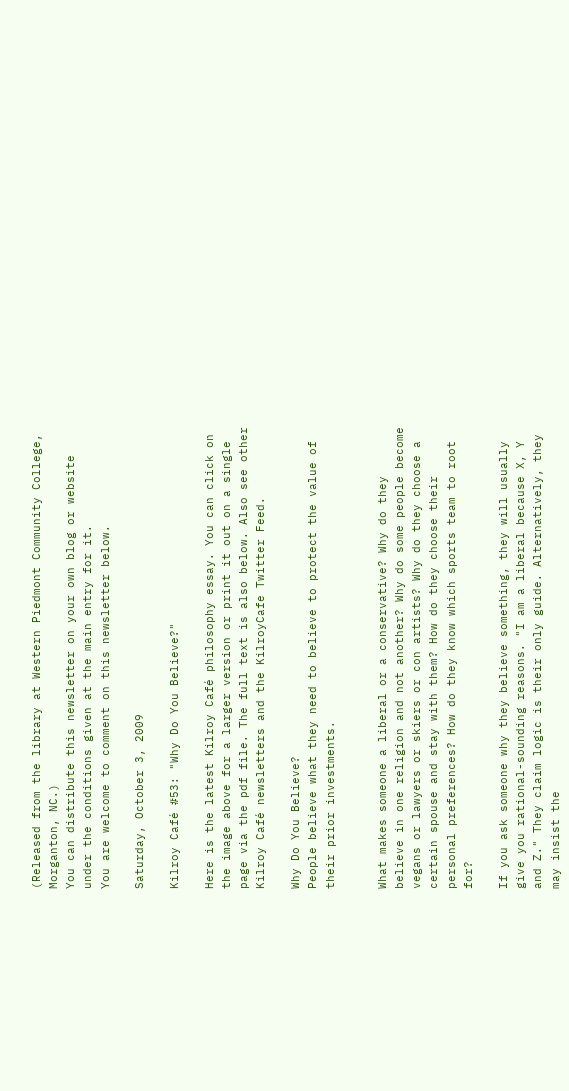(Released from the library at Western Piedmont Community College, Morganton, NC.)
You can distribute this newsletter on your own blog or website under the conditions given at the main entry for it.
You are welcome to comment on this newsletter below.

Saturday, October 3, 2009

Kilroy Café #53: "Why Do You Believe?"

Here is the latest Kilroy Café philosophy essay. You can click on the image above for a larger version or print it out on a single page via the pdf file. The full text is also below. Also see other Kilroy Café newsletters and the KilroyCafe Twitter Feed.

Why Do You Believe?
People believe what they need to believe to protect the value of their prior investments.


What makes someone a liberal or a conservative? Why do they believe in one religion and not another? Why do some people become vegans or lawyers or skiers or con artists? Why do they choose a certain spouse and stay with them? How do they choose their personal preferences? How do they know which sports team to root for?

If you ask someone why they believe something, they will usually give you rational-sounding reasons. "I am a liberal because X, Y and Z." They claim logic is their only guide. Alternatively, they may insist the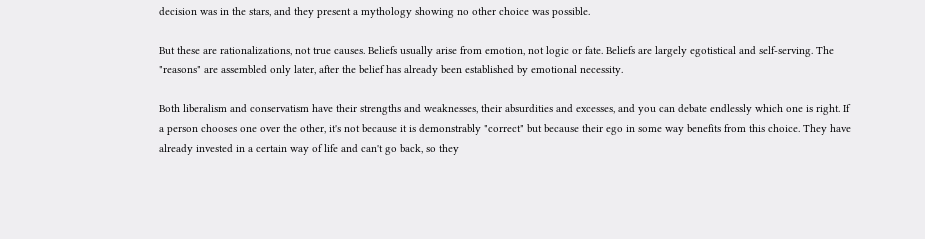decision was in the stars, and they present a mythology showing no other choice was possible.

But these are rationalizations, not true causes. Beliefs usually arise from emotion, not logic or fate. Beliefs are largely egotistical and self-serving. The "reasons" are assembled only later, after the belief has already been established by emotional necessity.

Both liberalism and conservatism have their strengths and weaknesses, their absurdities and excesses, and you can debate endlessly which one is right. If a person chooses one over the other, it's not because it is demonstrably "correct" but because their ego in some way benefits from this choice. They have already invested in a certain way of life and can't go back, so they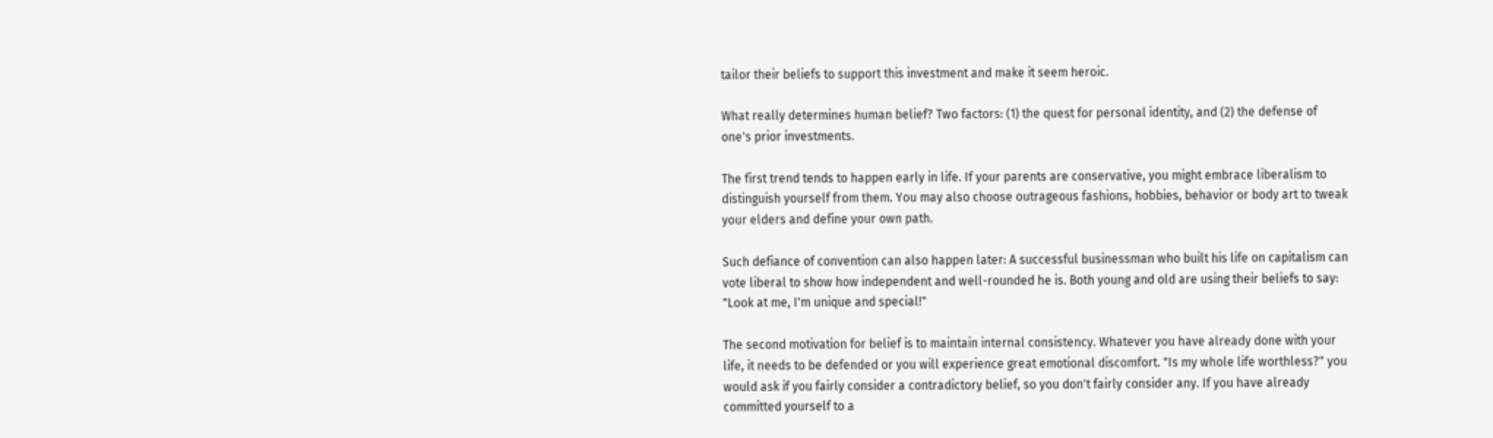tailor their beliefs to support this investment and make it seem heroic.

What really determines human belief? Two factors: (1) the quest for personal identity, and (2) the defense of one's prior investments.

The first trend tends to happen early in life. If your parents are conservative, you might embrace liberalism to distinguish yourself from them. You may also choose outrageous fashions, hobbies, behavior or body art to tweak your elders and define your own path.

Such defiance of convention can also happen later: A successful businessman who built his life on capitalism can vote liberal to show how independent and well-rounded he is. Both young and old are using their beliefs to say: "Look at me, I'm unique and special!"

The second motivation for belief is to maintain internal consistency. Whatever you have already done with your life, it needs to be defended or you will experience great emotional discomfort. "Is my whole life worthless?" you would ask if you fairly consider a contradictory belief, so you don't fairly consider any. If you have already committed yourself to a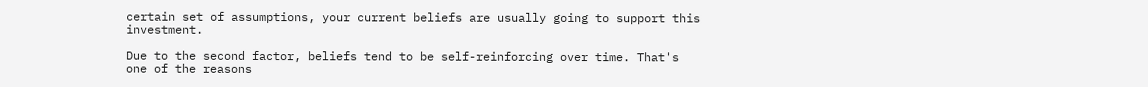certain set of assumptions, your current beliefs are usually going to support this investment.

Due to the second factor, beliefs tend to be self-reinforcing over time. That's one of the reasons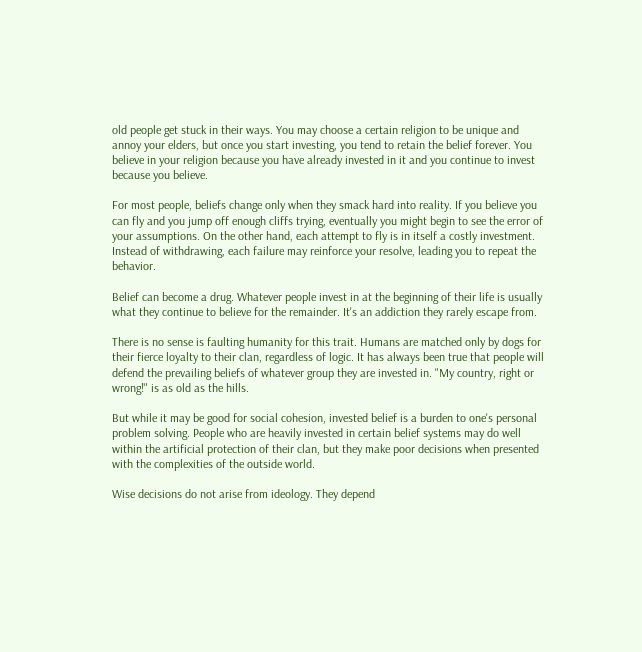old people get stuck in their ways. You may choose a certain religion to be unique and annoy your elders, but once you start investing, you tend to retain the belief forever. You believe in your religion because you have already invested in it and you continue to invest because you believe.

For most people, beliefs change only when they smack hard into reality. If you believe you can fly and you jump off enough cliffs trying, eventually you might begin to see the error of your assumptions. On the other hand, each attempt to fly is in itself a costly investment. Instead of withdrawing, each failure may reinforce your resolve, leading you to repeat the behavior.

Belief can become a drug. Whatever people invest in at the beginning of their life is usually what they continue to believe for the remainder. It's an addiction they rarely escape from.

There is no sense is faulting humanity for this trait. Humans are matched only by dogs for their fierce loyalty to their clan, regardless of logic. It has always been true that people will defend the prevailing beliefs of whatever group they are invested in. "My country, right or wrong!" is as old as the hills.

But while it may be good for social cohesion, invested belief is a burden to one's personal problem solving. People who are heavily invested in certain belief systems may do well within the artificial protection of their clan, but they make poor decisions when presented with the complexities of the outside world.

Wise decisions do not arise from ideology. They depend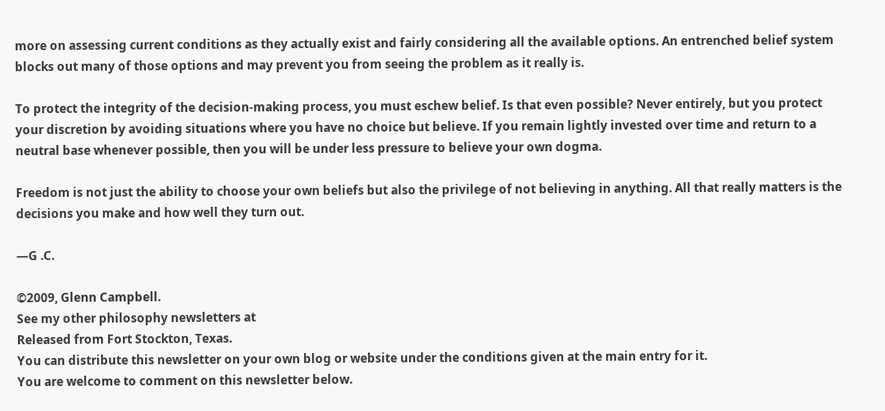more on assessing current conditions as they actually exist and fairly considering all the available options. An entrenched belief system blocks out many of those options and may prevent you from seeing the problem as it really is.

To protect the integrity of the decision-making process, you must eschew belief. Is that even possible? Never entirely, but you protect your discretion by avoiding situations where you have no choice but believe. If you remain lightly invested over time and return to a neutral base whenever possible, then you will be under less pressure to believe your own dogma.

Freedom is not just the ability to choose your own beliefs but also the privilege of not believing in anything. All that really matters is the decisions you make and how well they turn out.

—G .C.

©2009, Glenn Campbell.
See my other philosophy newsletters at
Released from Fort Stockton, Texas.
You can distribute this newsletter on your own blog or website under the conditions given at the main entry for it.
You are welcome to comment on this newsletter below.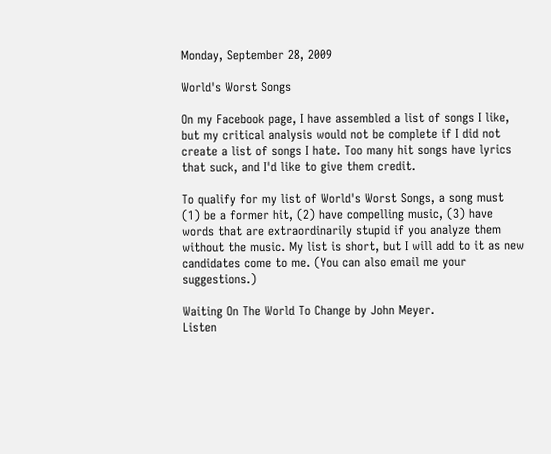Monday, September 28, 2009

World's Worst Songs

On my Facebook page, I have assembled a list of songs I like, but my critical analysis would not be complete if I did not create a list of songs I hate. Too many hit songs have lyrics that suck, and I'd like to give them credit.

To qualify for my list of World's Worst Songs, a song must (1) be a former hit, (2) have compelling music, (3) have words that are extraordinarily stupid if you analyze them without the music. My list is short, but I will add to it as new candidates come to me. (You can also email me your suggestions.)

Waiting On The World To Change by John Meyer.
Listen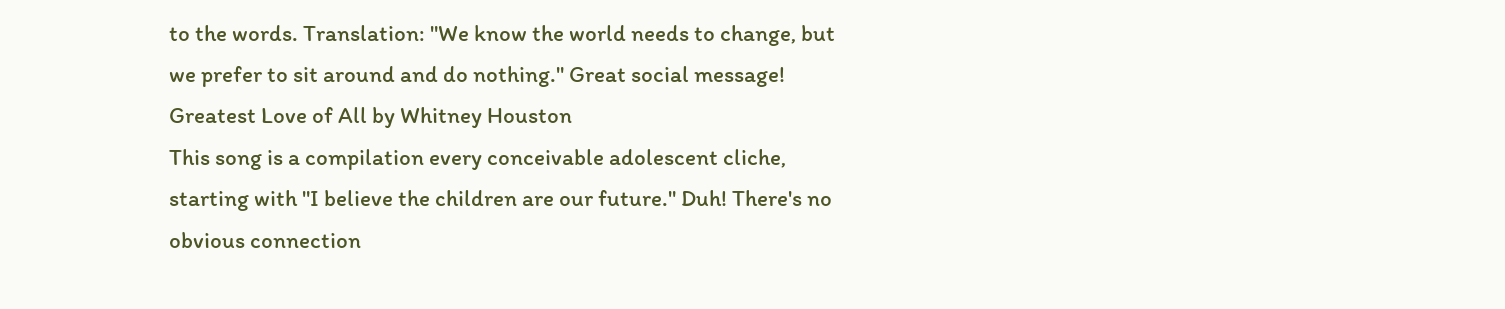to the words. Translation: "We know the world needs to change, but we prefer to sit around and do nothing." Great social message!
Greatest Love of All by Whitney Houston
This song is a compilation every conceivable adolescent cliche, starting with "I believe the children are our future." Duh! There's no obvious connection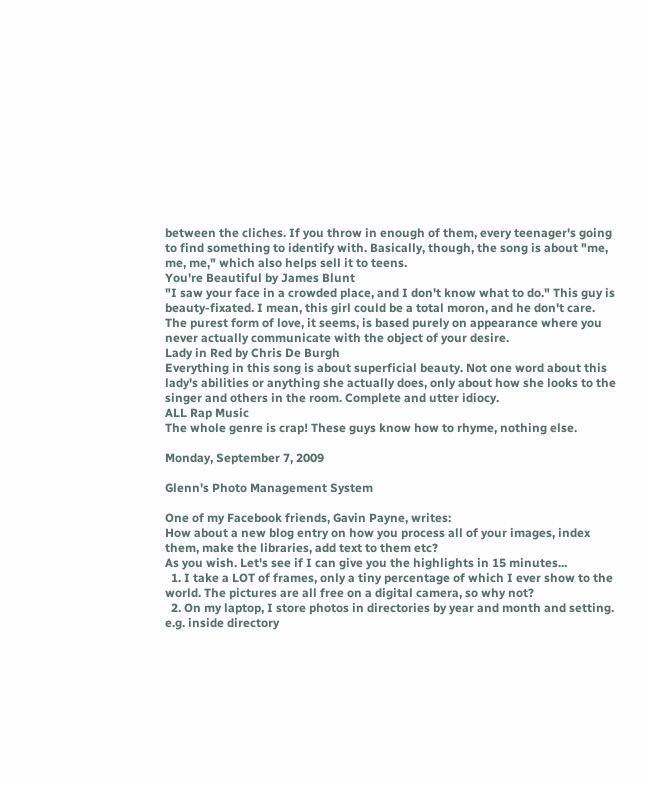between the cliches. If you throw in enough of them, every teenager's going to find something to identify with. Basically, though, the song is about "me, me, me," which also helps sell it to teens.
You're Beautiful by James Blunt
"I saw your face in a crowded place, and I don't know what to do." This guy is beauty-fixated. I mean, this girl could be a total moron, and he don't care. The purest form of love, it seems, is based purely on appearance where you never actually communicate with the object of your desire.
Lady in Red by Chris De Burgh
Everything in this song is about superficial beauty. Not one word about this lady's abilities or anything she actually does, only about how she looks to the singer and others in the room. Complete and utter idiocy.
ALL Rap Music
The whole genre is crap! These guys know how to rhyme, nothing else.

Monday, September 7, 2009

Glenn's Photo Management System

One of my Facebook friends, Gavin Payne, writes:
How about a new blog entry on how you process all of your images, index them, make the libraries, add text to them etc?
As you wish. Let's see if I can give you the highlights in 15 minutes...
  1. I take a LOT of frames, only a tiny percentage of which I ever show to the world. The pictures are all free on a digital camera, so why not?
  2. On my laptop, I store photos in directories by year and month and setting. e.g. inside directory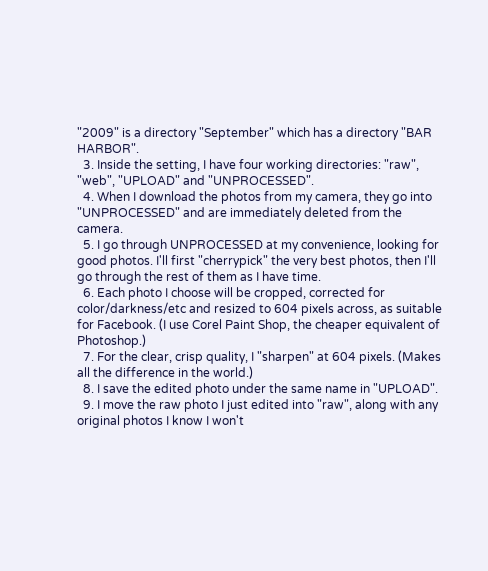"2009" is a directory "September" which has a directory "BAR HARBOR".
  3. Inside the setting, I have four working directories: "raw", "web", "UPLOAD" and "UNPROCESSED".
  4. When I download the photos from my camera, they go into "UNPROCESSED" and are immediately deleted from the camera.
  5. I go through UNPROCESSED at my convenience, looking for good photos. I'll first "cherrypick" the very best photos, then I'll go through the rest of them as I have time.
  6. Each photo I choose will be cropped, corrected for color/darkness/etc and resized to 604 pixels across, as suitable for Facebook. (I use Corel Paint Shop, the cheaper equivalent of Photoshop.)
  7. For the clear, crisp quality, I "sharpen" at 604 pixels. (Makes all the difference in the world.)
  8. I save the edited photo under the same name in "UPLOAD".
  9. I move the raw photo I just edited into "raw", along with any original photos I know I won't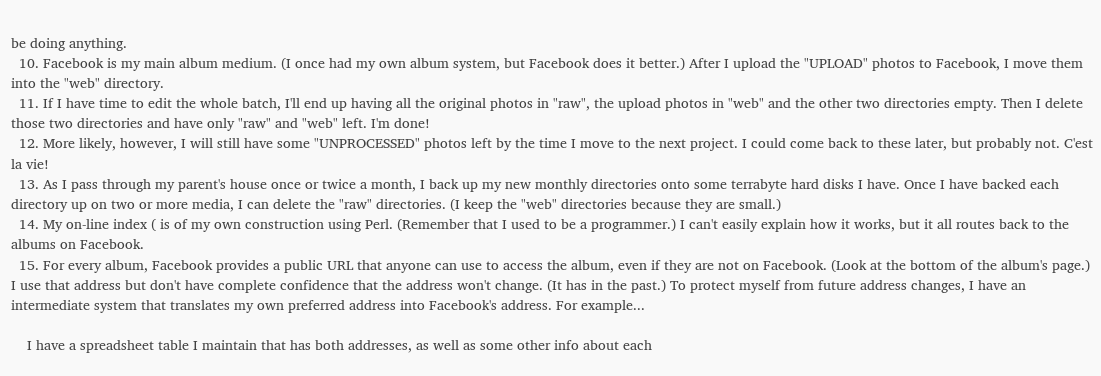be doing anything.
  10. Facebook is my main album medium. (I once had my own album system, but Facebook does it better.) After I upload the "UPLOAD" photos to Facebook, I move them into the "web" directory.
  11. If I have time to edit the whole batch, I'll end up having all the original photos in "raw", the upload photos in "web" and the other two directories empty. Then I delete those two directories and have only "raw" and "web" left. I'm done!
  12. More likely, however, I will still have some "UNPROCESSED" photos left by the time I move to the next project. I could come back to these later, but probably not. C'est la vie!
  13. As I pass through my parent's house once or twice a month, I back up my new monthly directories onto some terrabyte hard disks I have. Once I have backed each directory up on two or more media, I can delete the "raw" directories. (I keep the "web" directories because they are small.)
  14. My on-line index ( is of my own construction using Perl. (Remember that I used to be a programmer.) I can't easily explain how it works, but it all routes back to the albums on Facebook.
  15. For every album, Facebook provides a public URL that anyone can use to access the album, even if they are not on Facebook. (Look at the bottom of the album's page.) I use that address but don't have complete confidence that the address won't change. (It has in the past.) To protect myself from future address changes, I have an intermediate system that translates my own preferred address into Facebook's address. For example...

    I have a spreadsheet table I maintain that has both addresses, as well as some other info about each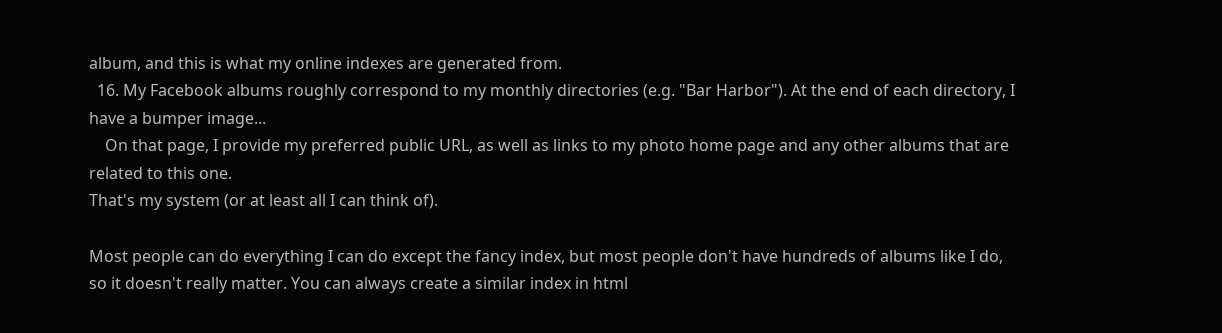album, and this is what my online indexes are generated from.
  16. My Facebook albums roughly correspond to my monthly directories (e.g. "Bar Harbor"). At the end of each directory, I have a bumper image...
    On that page, I provide my preferred public URL, as well as links to my photo home page and any other albums that are related to this one.
That's my system (or at least all I can think of).

Most people can do everything I can do except the fancy index, but most people don't have hundreds of albums like I do, so it doesn't really matter. You can always create a similar index in html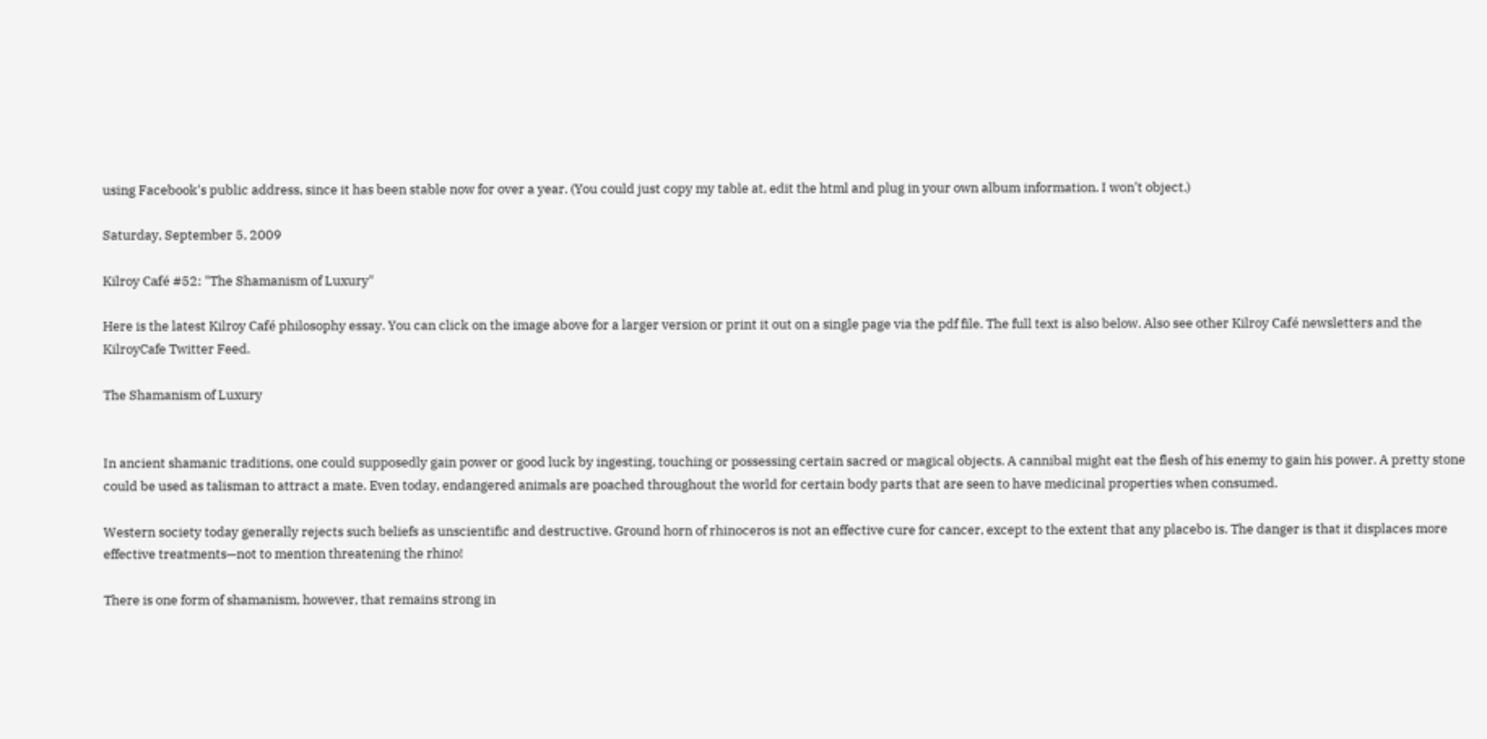using Facebook's public address, since it has been stable now for over a year. (You could just copy my table at, edit the html and plug in your own album information. I won't object.)

Saturday, September 5, 2009

Kilroy Café #52: "The Shamanism of Luxury"

Here is the latest Kilroy Café philosophy essay. You can click on the image above for a larger version or print it out on a single page via the pdf file. The full text is also below. Also see other Kilroy Café newsletters and the KilroyCafe Twitter Feed.

The Shamanism of Luxury


In ancient shamanic traditions, one could supposedly gain power or good luck by ingesting, touching or possessing certain sacred or magical objects. A cannibal might eat the flesh of his enemy to gain his power. A pretty stone could be used as talisman to attract a mate. Even today, endangered animals are poached throughout the world for certain body parts that are seen to have medicinal properties when consumed.

Western society today generally rejects such beliefs as unscientific and destructive. Ground horn of rhinoceros is not an effective cure for cancer, except to the extent that any placebo is. The danger is that it displaces more effective treatments—not to mention threatening the rhino!

There is one form of shamanism, however, that remains strong in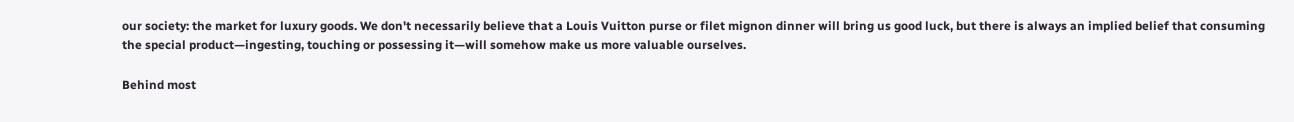our society: the market for luxury goods. We don't necessarily believe that a Louis Vuitton purse or filet mignon dinner will bring us good luck, but there is always an implied belief that consuming the special product—ingesting, touching or possessing it—will somehow make us more valuable ourselves.

Behind most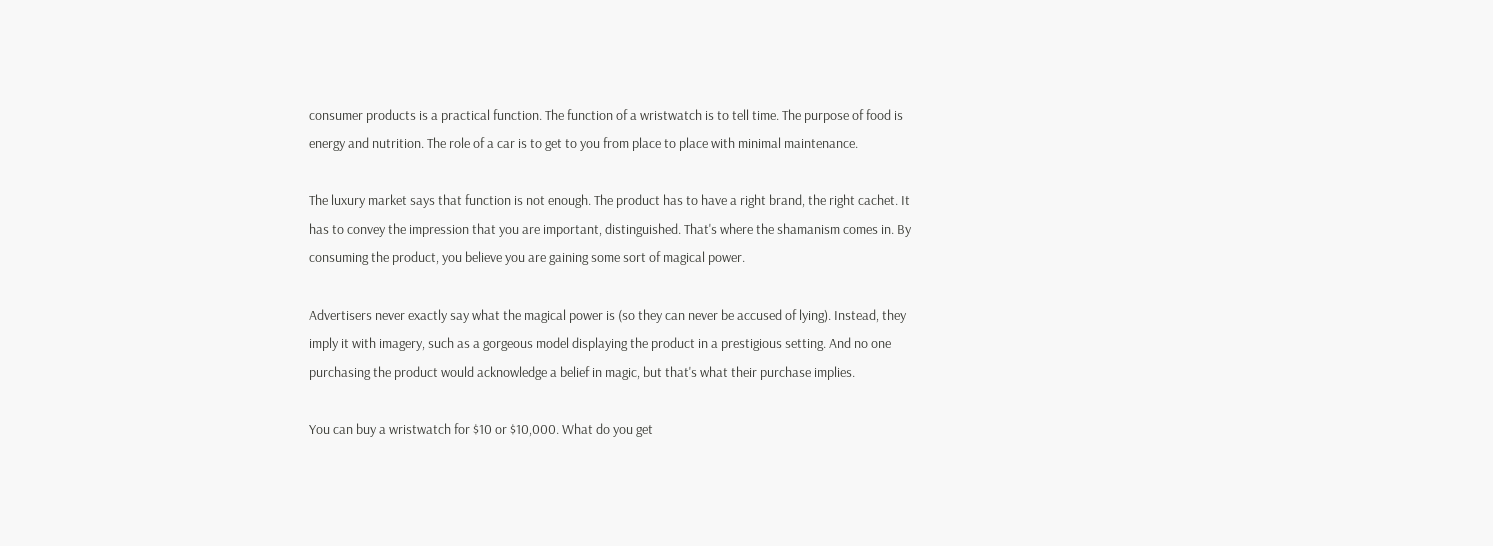consumer products is a practical function. The function of a wristwatch is to tell time. The purpose of food is energy and nutrition. The role of a car is to get to you from place to place with minimal maintenance.

The luxury market says that function is not enough. The product has to have a right brand, the right cachet. It has to convey the impression that you are important, distinguished. That's where the shamanism comes in. By consuming the product, you believe you are gaining some sort of magical power.

Advertisers never exactly say what the magical power is (so they can never be accused of lying). Instead, they imply it with imagery, such as a gorgeous model displaying the product in a prestigious setting. And no one purchasing the product would acknowledge a belief in magic, but that's what their purchase implies.

You can buy a wristwatch for $10 or $10,000. What do you get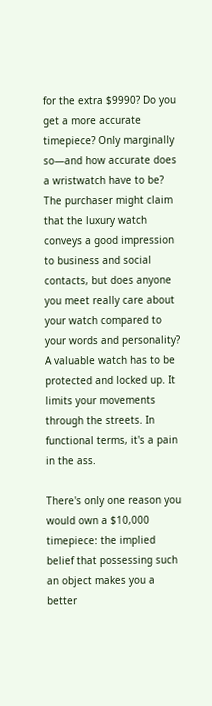for the extra $9990? Do you get a more accurate timepiece? Only marginally so—and how accurate does a wristwatch have to be? The purchaser might claim that the luxury watch conveys a good impression to business and social contacts, but does anyone you meet really care about your watch compared to your words and personality? A valuable watch has to be protected and locked up. It limits your movements through the streets. In functional terms, it's a pain in the ass.

There's only one reason you would own a $10,000 timepiece: the implied belief that possessing such an object makes you a better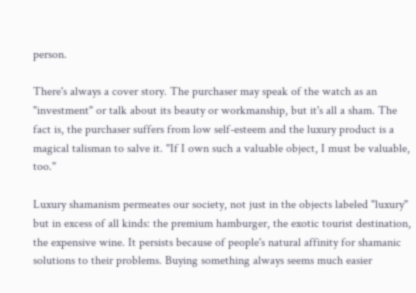person.

There's always a cover story. The purchaser may speak of the watch as an "investment" or talk about its beauty or workmanship, but it's all a sham. The fact is, the purchaser suffers from low self-esteem and the luxury product is a magical talisman to salve it. "If I own such a valuable object, I must be valuable, too."

Luxury shamanism permeates our society, not just in the objects labeled "luxury" but in excess of all kinds: the premium hamburger, the exotic tourist destination, the expensive wine. It persists because of people's natural affinity for shamanic solutions to their problems. Buying something always seems much easier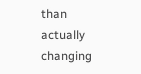than actually changing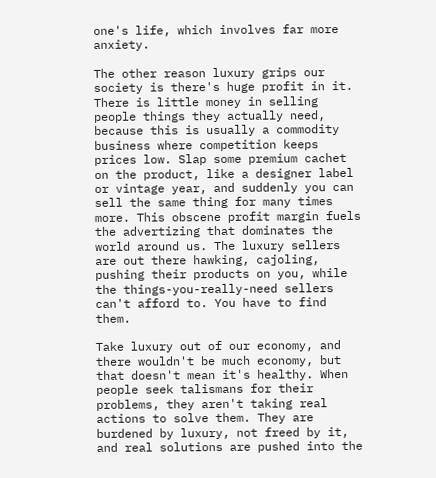one's life, which involves far more anxiety.

The other reason luxury grips our society is there's huge profit in it. There is little money in selling people things they actually need, because this is usually a commodity business where competition keeps prices low. Slap some premium cachet on the product, like a designer label or vintage year, and suddenly you can sell the same thing for many times more. This obscene profit margin fuels the advertizing that dominates the world around us. The luxury sellers are out there hawking, cajoling, pushing their products on you, while the things-you-really-need sellers can't afford to. You have to find them.

Take luxury out of our economy, and there wouldn't be much economy, but that doesn't mean it's healthy. When people seek talismans for their problems, they aren't taking real actions to solve them. They are burdened by luxury, not freed by it, and real solutions are pushed into the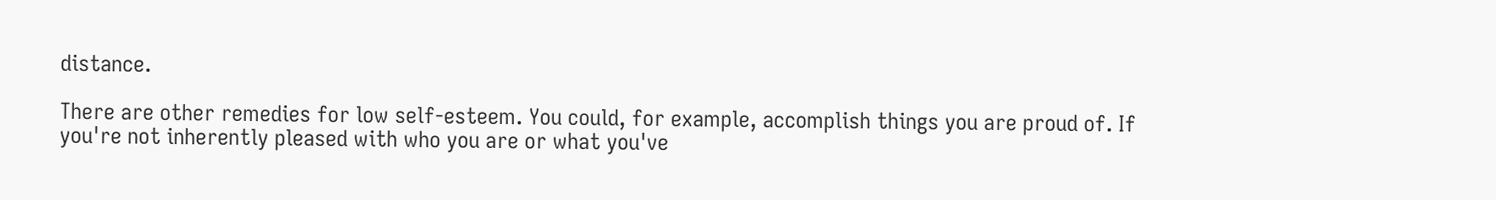distance.

There are other remedies for low self-esteem. You could, for example, accomplish things you are proud of. If you're not inherently pleased with who you are or what you've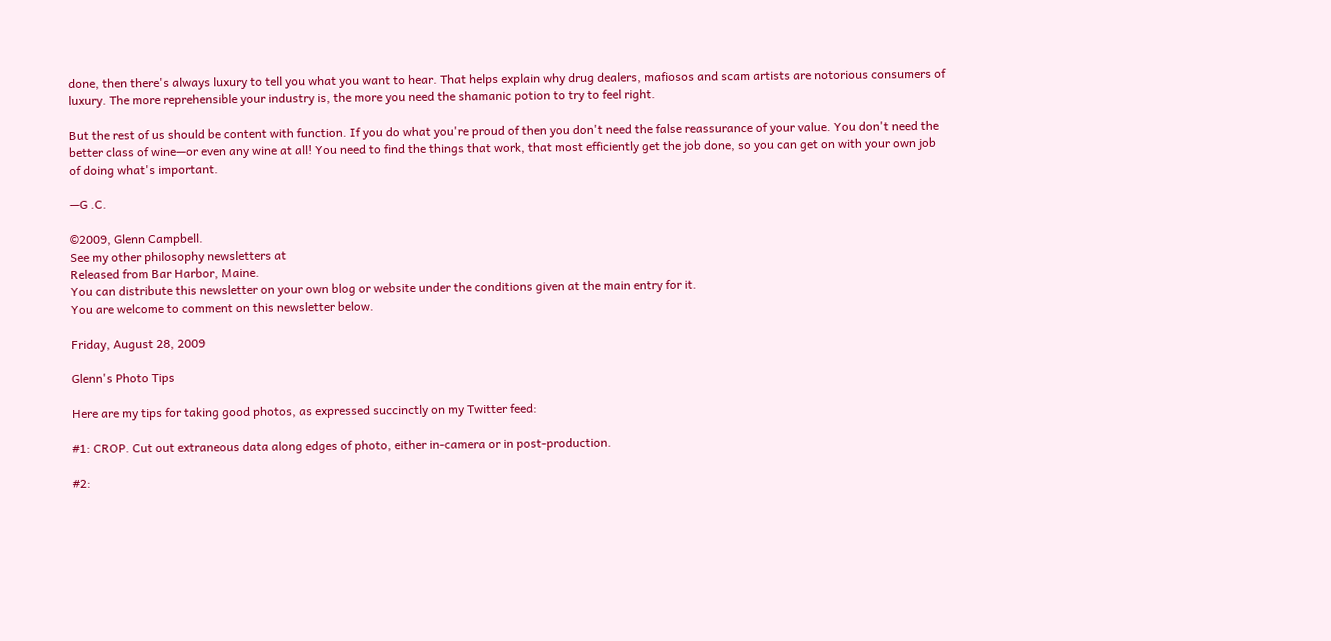done, then there's always luxury to tell you what you want to hear. That helps explain why drug dealers, mafiosos and scam artists are notorious consumers of luxury. The more reprehensible your industry is, the more you need the shamanic potion to try to feel right.

But the rest of us should be content with function. If you do what you're proud of then you don't need the false reassurance of your value. You don't need the better class of wine—or even any wine at all! You need to find the things that work, that most efficiently get the job done, so you can get on with your own job of doing what's important.

—G .C.

©2009, Glenn Campbell.
See my other philosophy newsletters at
Released from Bar Harbor, Maine.
You can distribute this newsletter on your own blog or website under the conditions given at the main entry for it.
You are welcome to comment on this newsletter below.

Friday, August 28, 2009

Glenn's Photo Tips

Here are my tips for taking good photos, as expressed succinctly on my Twitter feed:

#1: CROP. Cut out extraneous data along edges of photo, either in-camera or in post-production.

#2: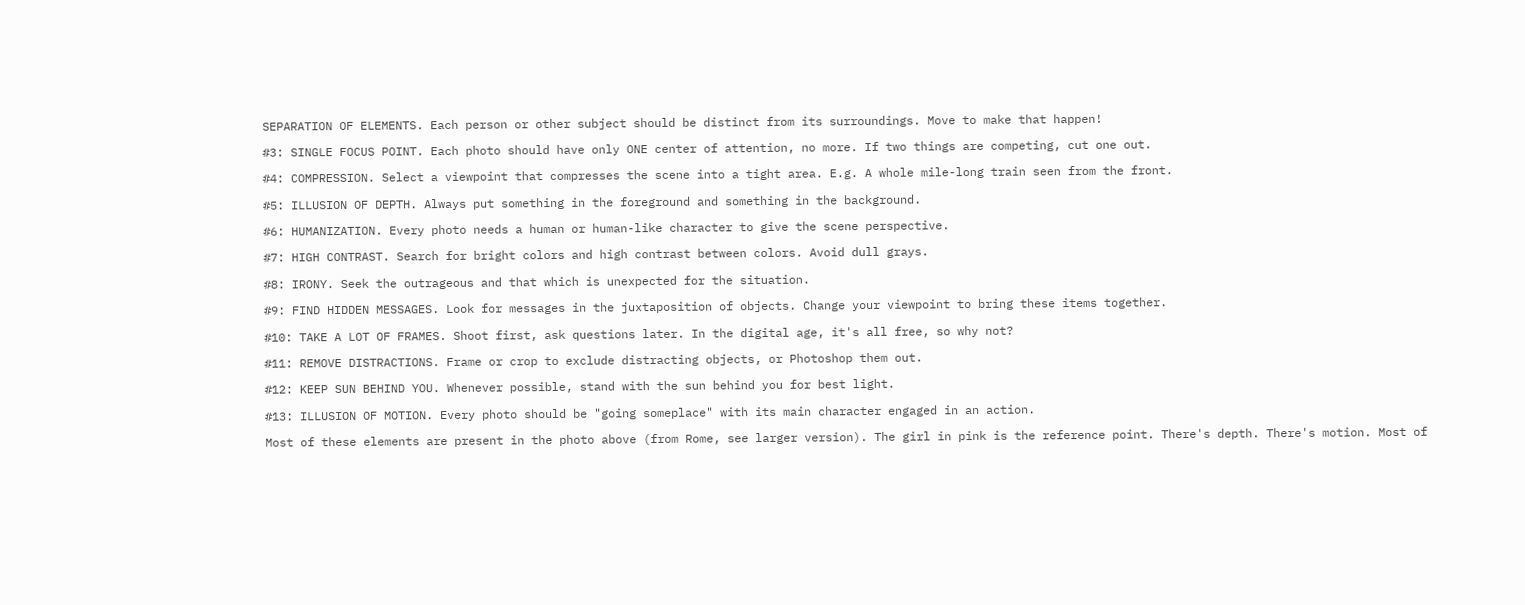SEPARATION OF ELEMENTS. Each person or other subject should be distinct from its surroundings. Move to make that happen!

#3: SINGLE FOCUS POINT. Each photo should have only ONE center of attention, no more. If two things are competing, cut one out.

#4: COMPRESSION. Select a viewpoint that compresses the scene into a tight area. E.g. A whole mile-long train seen from the front.

#5: ILLUSION OF DEPTH. Always put something in the foreground and something in the background.

#6: HUMANIZATION. Every photo needs a human or human-like character to give the scene perspective.

#7: HIGH CONTRAST. Search for bright colors and high contrast between colors. Avoid dull grays.

#8: IRONY. Seek the outrageous and that which is unexpected for the situation.

#9: FIND HIDDEN MESSAGES. Look for messages in the juxtaposition of objects. Change your viewpoint to bring these items together.

#10: TAKE A LOT OF FRAMES. Shoot first, ask questions later. In the digital age, it's all free, so why not?

#11: REMOVE DISTRACTIONS. Frame or crop to exclude distracting objects, or Photoshop them out.

#12: KEEP SUN BEHIND YOU. Whenever possible, stand with the sun behind you for best light.

#13: ILLUSION OF MOTION. Every photo should be "going someplace" with its main character engaged in an action.

Most of these elements are present in the photo above (from Rome, see larger version). The girl in pink is the reference point. There's depth. There's motion. Most of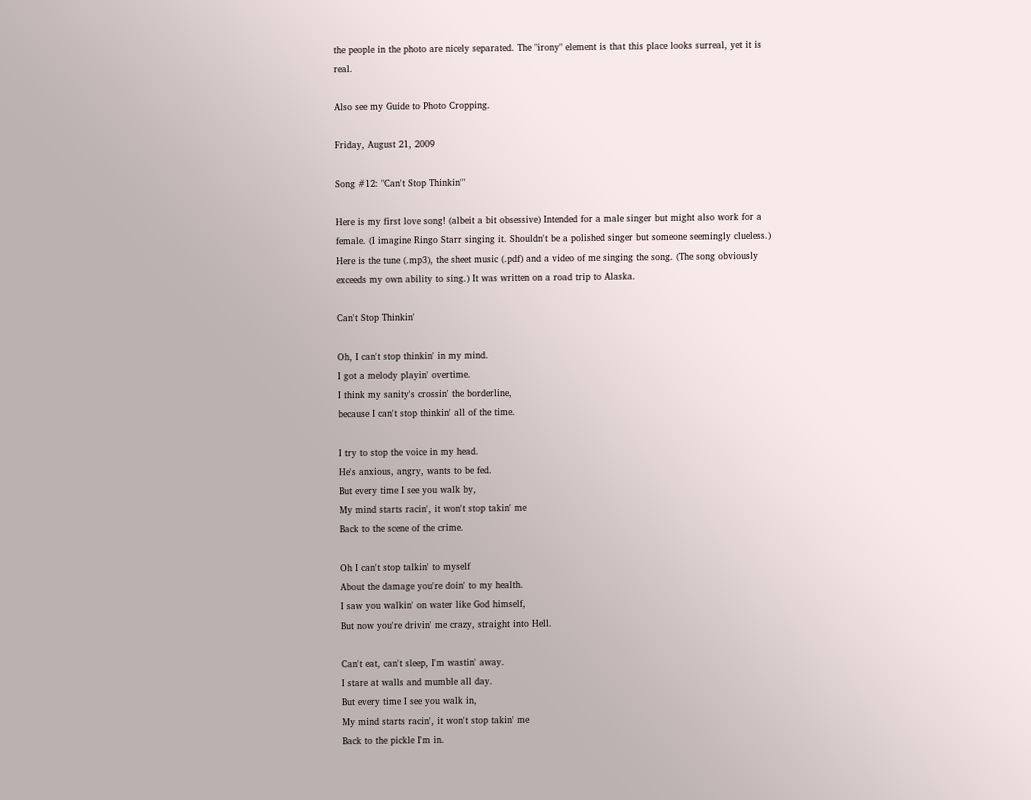the people in the photo are nicely separated. The "irony" element is that this place looks surreal, yet it is real.

Also see my Guide to Photo Cropping.

Friday, August 21, 2009

Song #12: "Can't Stop Thinkin'"

Here is my first love song! (albeit a bit obsessive) Intended for a male singer but might also work for a female. (I imagine Ringo Starr singing it. Shouldn't be a polished singer but someone seemingly clueless.) Here is the tune (.mp3), the sheet music (.pdf) and a video of me singing the song. (The song obviously exceeds my own ability to sing.) It was written on a road trip to Alaska.

Can't Stop Thinkin'

Oh, I can't stop thinkin' in my mind.
I got a melody playin' overtime.
I think my sanity's crossin' the borderline,
because I can't stop thinkin' all of the time.

I try to stop the voice in my head.
He's anxious, angry, wants to be fed.
But every time I see you walk by,
My mind starts racin', it won't stop takin' me
Back to the scene of the crime.

Oh I can't stop talkin' to myself
About the damage you're doin' to my health.
I saw you walkin' on water like God himself,
But now you're drivin' me crazy, straight into Hell.

Can't eat, can't sleep, I'm wastin' away.
I stare at walls and mumble all day.
But every time I see you walk in,
My mind starts racin', it won't stop takin' me
Back to the pickle I'm in.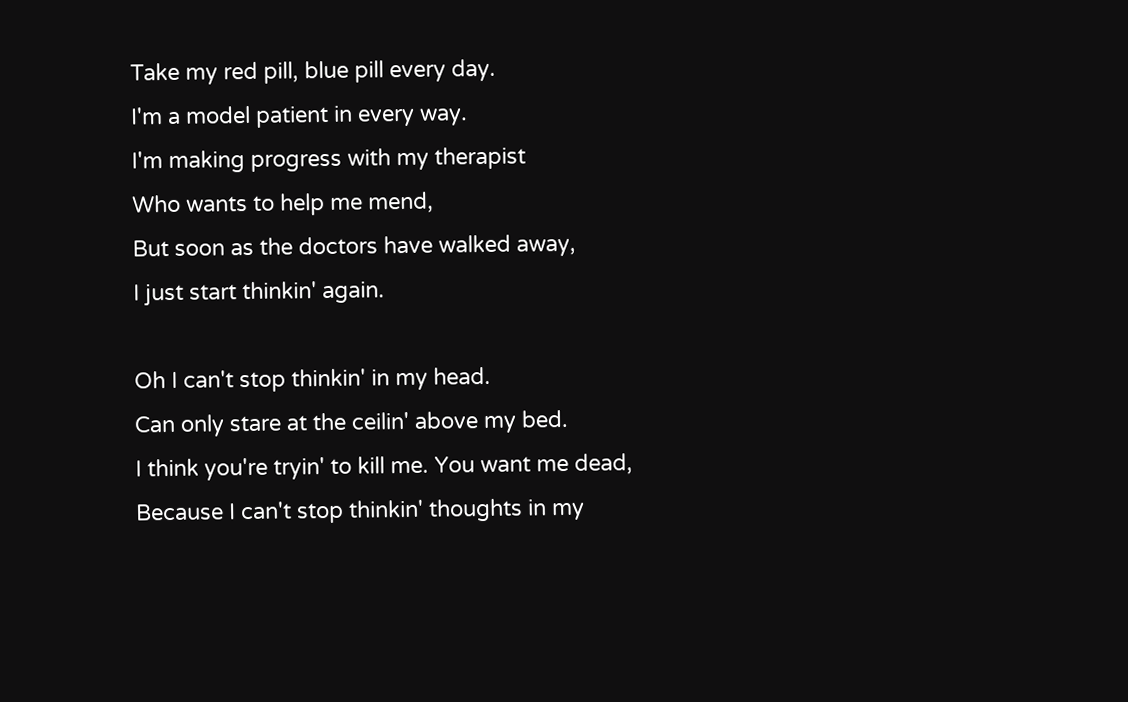Take my red pill, blue pill every day.
I'm a model patient in every way.
I'm making progress with my therapist
Who wants to help me mend,
But soon as the doctors have walked away,
I just start thinkin' again.

Oh I can't stop thinkin' in my head.
Can only stare at the ceilin' above my bed.
I think you're tryin' to kill me. You want me dead,
Because I can't stop thinkin' thoughts in my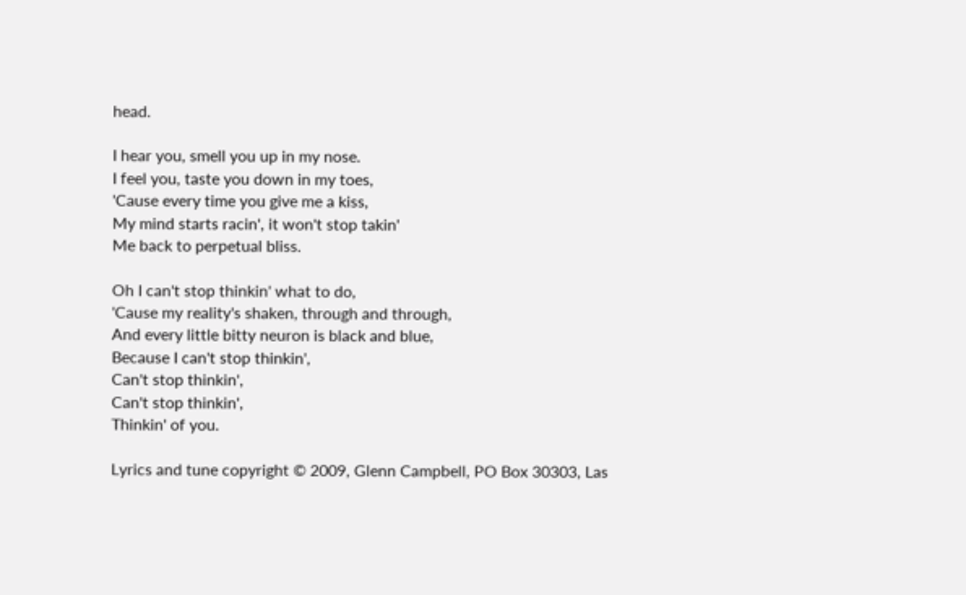head.

I hear you, smell you up in my nose.
I feel you, taste you down in my toes,
'Cause every time you give me a kiss,
My mind starts racin', it won't stop takin'
Me back to perpetual bliss.

Oh I can't stop thinkin' what to do,
'Cause my reality's shaken, through and through,
And every little bitty neuron is black and blue,
Because I can't stop thinkin',
Can't stop thinkin',
Can't stop thinkin',
Thinkin' of you.

Lyrics and tune copyright © 2009, Glenn Campbell, PO Box 30303, Las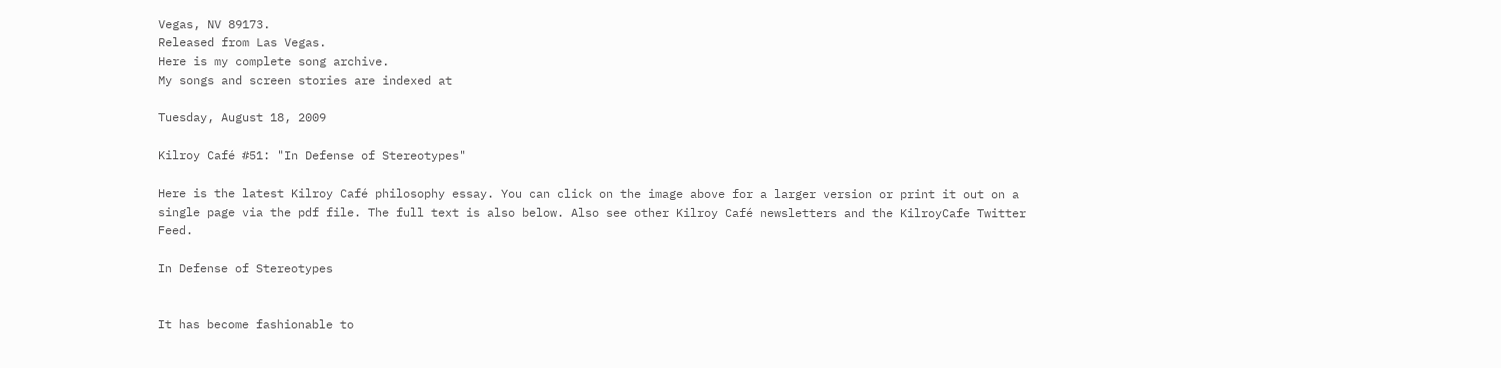Vegas, NV 89173.
Released from Las Vegas.
Here is my complete song archive.
My songs and screen stories are indexed at

Tuesday, August 18, 2009

Kilroy Café #51: "In Defense of Stereotypes"

Here is the latest Kilroy Café philosophy essay. You can click on the image above for a larger version or print it out on a single page via the pdf file. The full text is also below. Also see other Kilroy Café newsletters and the KilroyCafe Twitter Feed.

In Defense of Stereotypes


It has become fashionable to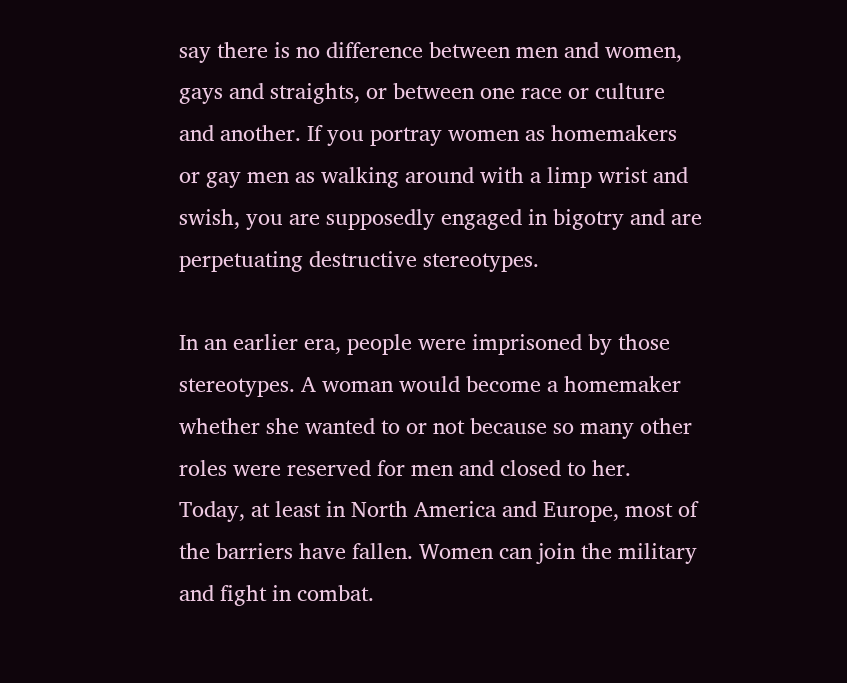say there is no difference between men and women, gays and straights, or between one race or culture and another. If you portray women as homemakers or gay men as walking around with a limp wrist and swish, you are supposedly engaged in bigotry and are perpetuating destructive stereotypes.

In an earlier era, people were imprisoned by those stereotypes. A woman would become a homemaker whether she wanted to or not because so many other roles were reserved for men and closed to her. Today, at least in North America and Europe, most of the barriers have fallen. Women can join the military and fight in combat.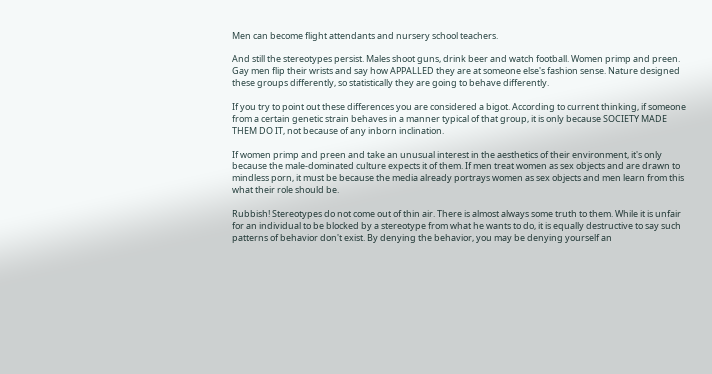Men can become flight attendants and nursery school teachers.

And still the stereotypes persist. Males shoot guns, drink beer and watch football. Women primp and preen. Gay men flip their wrists and say how APPALLED they are at someone else's fashion sense. Nature designed these groups differently, so statistically they are going to behave differently.

If you try to point out these differences you are considered a bigot. According to current thinking, if someone from a certain genetic strain behaves in a manner typical of that group, it is only because SOCIETY MADE THEM DO IT, not because of any inborn inclination.

If women primp and preen and take an unusual interest in the aesthetics of their environment, it's only because the male-dominated culture expects it of them. If men treat women as sex objects and are drawn to mindless porn, it must be because the media already portrays women as sex objects and men learn from this what their role should be.

Rubbish! Stereotypes do not come out of thin air. There is almost always some truth to them. While it is unfair for an individual to be blocked by a stereotype from what he wants to do, it is equally destructive to say such patterns of behavior don't exist. By denying the behavior, you may be denying yourself an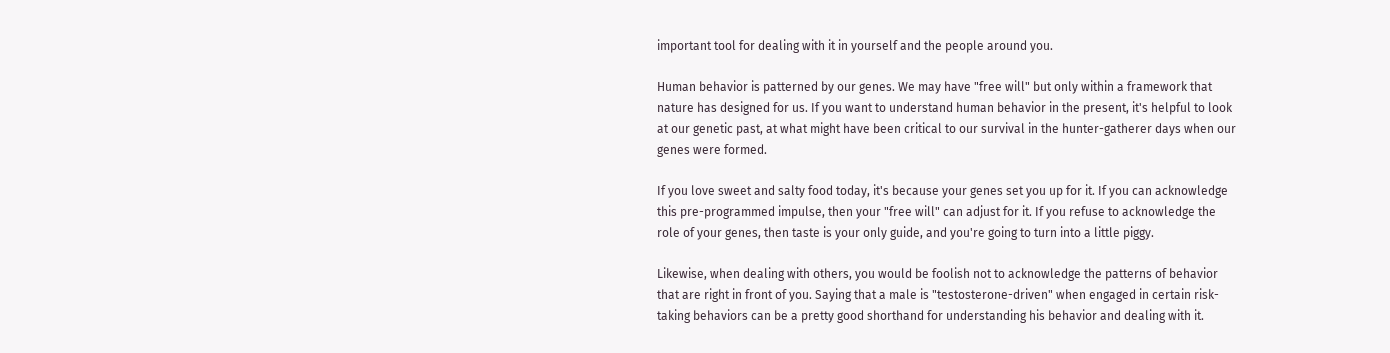important tool for dealing with it in yourself and the people around you.

Human behavior is patterned by our genes. We may have "free will" but only within a framework that nature has designed for us. If you want to understand human behavior in the present, it's helpful to look at our genetic past, at what might have been critical to our survival in the hunter-gatherer days when our genes were formed.

If you love sweet and salty food today, it's because your genes set you up for it. If you can acknowledge this pre-programmed impulse, then your "free will" can adjust for it. If you refuse to acknowledge the role of your genes, then taste is your only guide, and you're going to turn into a little piggy.

Likewise, when dealing with others, you would be foolish not to acknowledge the patterns of behavior that are right in front of you. Saying that a male is "testosterone-driven" when engaged in certain risk-taking behaviors can be a pretty good shorthand for understanding his behavior and dealing with it.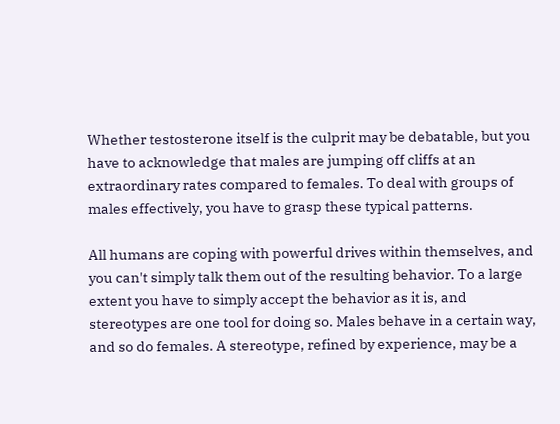Whether testosterone itself is the culprit may be debatable, but you have to acknowledge that males are jumping off cliffs at an extraordinary rates compared to females. To deal with groups of males effectively, you have to grasp these typical patterns.

All humans are coping with powerful drives within themselves, and you can't simply talk them out of the resulting behavior. To a large extent you have to simply accept the behavior as it is, and stereotypes are one tool for doing so. Males behave in a certain way, and so do females. A stereotype, refined by experience, may be a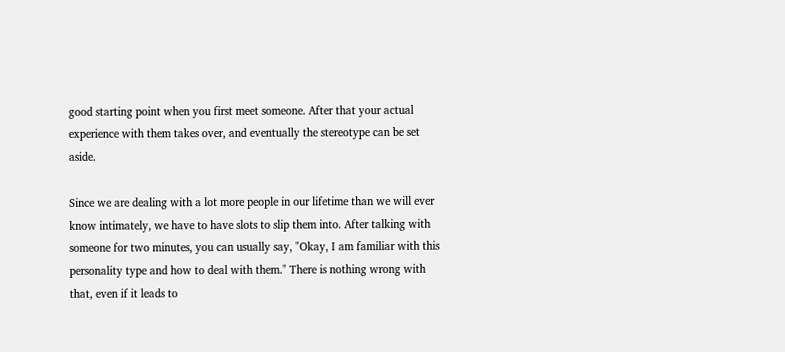good starting point when you first meet someone. After that your actual experience with them takes over, and eventually the stereotype can be set aside.

Since we are dealing with a lot more people in our lifetime than we will ever know intimately, we have to have slots to slip them into. After talking with someone for two minutes, you can usually say, "Okay, I am familiar with this personality type and how to deal with them." There is nothing wrong with that, even if it leads to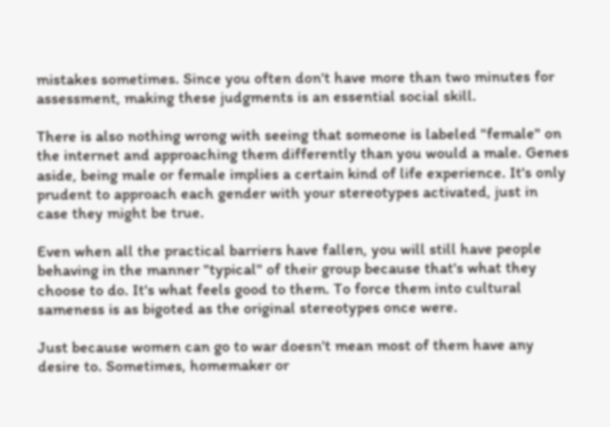mistakes sometimes. Since you often don't have more than two minutes for assessment, making these judgments is an essential social skill.

There is also nothing wrong with seeing that someone is labeled "female" on the internet and approaching them differently than you would a male. Genes aside, being male or female implies a certain kind of life experience. It's only prudent to approach each gender with your stereotypes activated, just in case they might be true.

Even when all the practical barriers have fallen, you will still have people behaving in the manner "typical" of their group because that's what they choose to do. It's what feels good to them. To force them into cultural sameness is as bigoted as the original stereotypes once were.

Just because women can go to war doesn't mean most of them have any desire to. Sometimes, homemaker or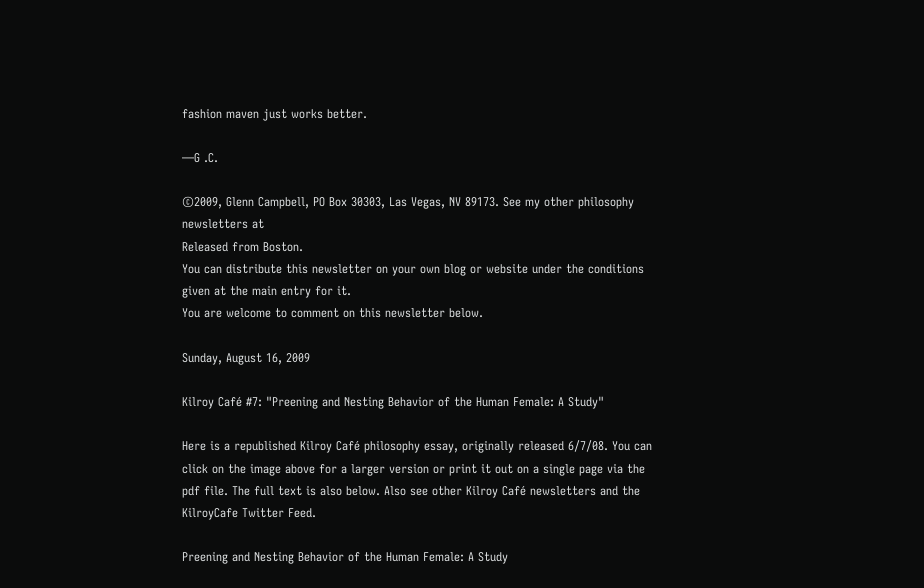fashion maven just works better.

—G .C.

©2009, Glenn Campbell, PO Box 30303, Las Vegas, NV 89173. See my other philosophy newsletters at
Released from Boston.
You can distribute this newsletter on your own blog or website under the conditions given at the main entry for it.
You are welcome to comment on this newsletter below.

Sunday, August 16, 2009

Kilroy Café #7: "Preening and Nesting Behavior of the Human Female: A Study"

Here is a republished Kilroy Café philosophy essay, originally released 6/7/08. You can click on the image above for a larger version or print it out on a single page via the pdf file. The full text is also below. Also see other Kilroy Café newsletters and the KilroyCafe Twitter Feed.

Preening and Nesting Behavior of the Human Female: A Study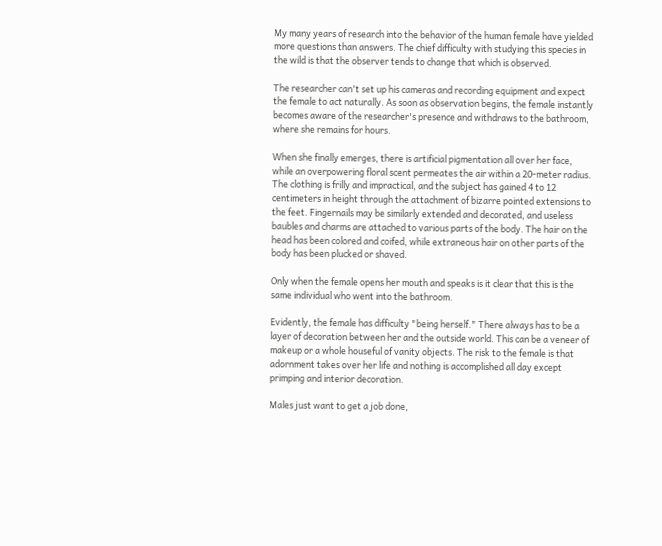My many years of research into the behavior of the human female have yielded more questions than answers. The chief difficulty with studying this species in the wild is that the observer tends to change that which is observed.

The researcher can't set up his cameras and recording equipment and expect the female to act naturally. As soon as observation begins, the female instantly becomes aware of the researcher's presence and withdraws to the bathroom, where she remains for hours.

When she finally emerges, there is artificial pigmentation all over her face, while an overpowering floral scent permeates the air within a 20-meter radius. The clothing is frilly and impractical, and the subject has gained 4 to 12 centimeters in height through the attachment of bizarre pointed extensions to the feet. Fingernails may be similarly extended and decorated, and useless baubles and charms are attached to various parts of the body. The hair on the head has been colored and coifed, while extraneous hair on other parts of the body has been plucked or shaved.

Only when the female opens her mouth and speaks is it clear that this is the same individual who went into the bathroom.

Evidently, the female has difficulty "being herself." There always has to be a layer of decoration between her and the outside world. This can be a veneer of makeup or a whole houseful of vanity objects. The risk to the female is that adornment takes over her life and nothing is accomplished all day except primping and interior decoration.

Males just want to get a job done,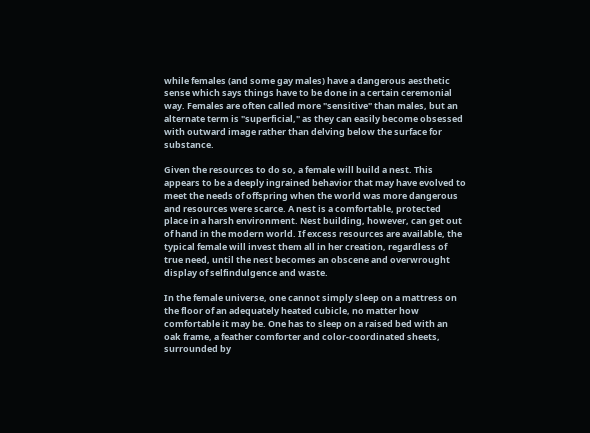while females (and some gay males) have a dangerous aesthetic sense which says things have to be done in a certain ceremonial way. Females are often called more "sensitive" than males, but an alternate term is "superficial," as they can easily become obsessed with outward image rather than delving below the surface for substance.

Given the resources to do so, a female will build a nest. This appears to be a deeply ingrained behavior that may have evolved to meet the needs of offspring when the world was more dangerous and resources were scarce. A nest is a comfortable, protected place in a harsh environment. Nest building, however, can get out of hand in the modern world. If excess resources are available, the typical female will invest them all in her creation, regardless of true need, until the nest becomes an obscene and overwrought display of selfindulgence and waste.

In the female universe, one cannot simply sleep on a mattress on the floor of an adequately heated cubicle, no matter how comfortable it may be. One has to sleep on a raised bed with an oak frame, a feather comforter and color-coordinated sheets, surrounded by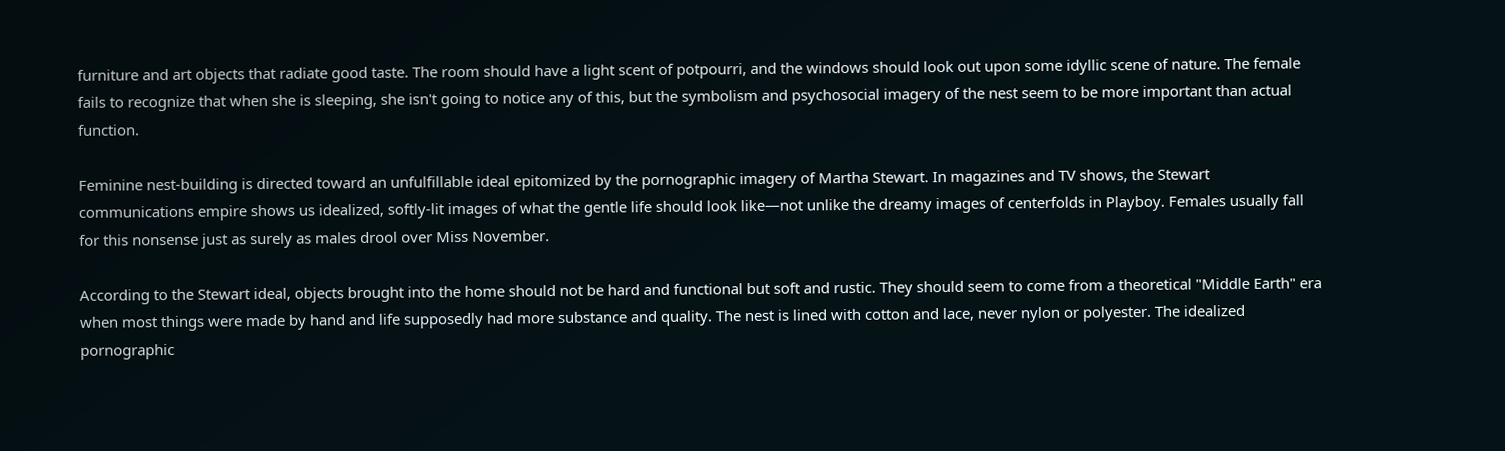furniture and art objects that radiate good taste. The room should have a light scent of potpourri, and the windows should look out upon some idyllic scene of nature. The female fails to recognize that when she is sleeping, she isn't going to notice any of this, but the symbolism and psychosocial imagery of the nest seem to be more important than actual function.

Feminine nest-building is directed toward an unfulfillable ideal epitomized by the pornographic imagery of Martha Stewart. In magazines and TV shows, the Stewart communications empire shows us idealized, softly-lit images of what the gentle life should look like—not unlike the dreamy images of centerfolds in Playboy. Females usually fall for this nonsense just as surely as males drool over Miss November.

According to the Stewart ideal, objects brought into the home should not be hard and functional but soft and rustic. They should seem to come from a theoretical "Middle Earth" era when most things were made by hand and life supposedly had more substance and quality. The nest is lined with cotton and lace, never nylon or polyester. The idealized pornographic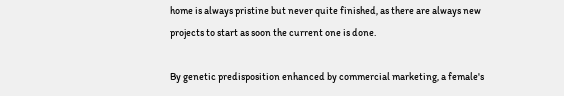home is always pristine but never quite finished, as there are always new projects to start as soon the current one is done.

By genetic predisposition enhanced by commercial marketing, a female's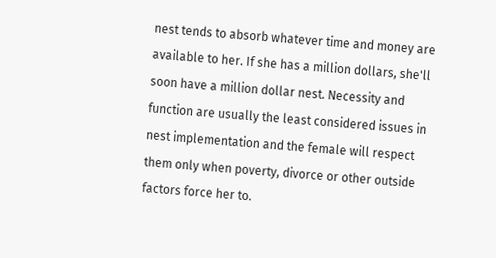nest tends to absorb whatever time and money are available to her. If she has a million dollars, she'll soon have a million dollar nest. Necessity and function are usually the least considered issues in nest implementation and the female will respect them only when poverty, divorce or other outside factors force her to.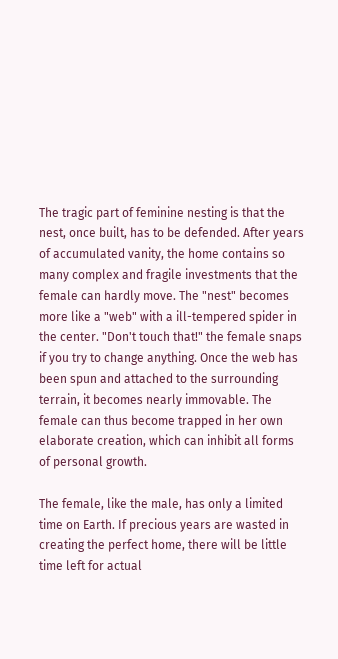The tragic part of feminine nesting is that the nest, once built, has to be defended. After years of accumulated vanity, the home contains so many complex and fragile investments that the female can hardly move. The "nest" becomes more like a "web" with a ill-tempered spider in the center. "Don't touch that!" the female snaps if you try to change anything. Once the web has been spun and attached to the surrounding terrain, it becomes nearly immovable. The female can thus become trapped in her own elaborate creation, which can inhibit all forms of personal growth.

The female, like the male, has only a limited time on Earth. If precious years are wasted in creating the perfect home, there will be little time left for actual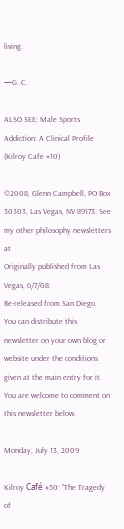living.

—G .C.

ALSO SEE: Male Sports Addiction: A Clinical Profile (Kilroy Cafe #10)

©2008, Glenn Campbell, PO Box 30303, Las Vegas, NV 89173. See my other philosophy newsletters at
Originally published from Las Vegas, 6/7/08.
Re-released from San Diego.
You can distribute this newsletter on your own blog or website under the conditions given at the main entry for it.
You are welcome to comment on this newsletter below.

Monday, July 13, 2009

Kilroy Café #50: "The Tragedy of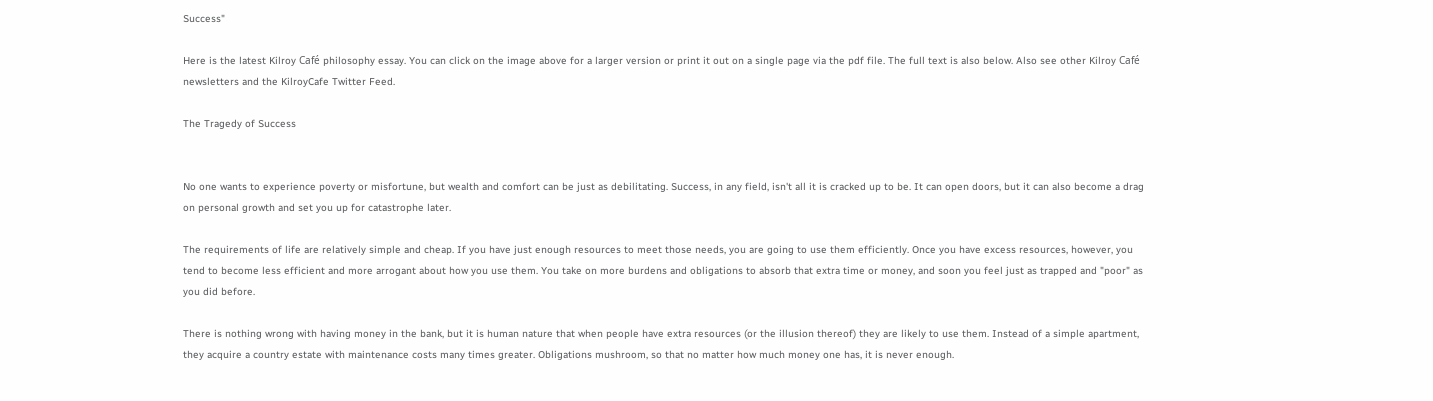Success"

Here is the latest Kilroy Café philosophy essay. You can click on the image above for a larger version or print it out on a single page via the pdf file. The full text is also below. Also see other Kilroy Café newsletters and the KilroyCafe Twitter Feed.

The Tragedy of Success


No one wants to experience poverty or misfortune, but wealth and comfort can be just as debilitating. Success, in any field, isn't all it is cracked up to be. It can open doors, but it can also become a drag on personal growth and set you up for catastrophe later.

The requirements of life are relatively simple and cheap. If you have just enough resources to meet those needs, you are going to use them efficiently. Once you have excess resources, however, you tend to become less efficient and more arrogant about how you use them. You take on more burdens and obligations to absorb that extra time or money, and soon you feel just as trapped and "poor" as you did before.

There is nothing wrong with having money in the bank, but it is human nature that when people have extra resources (or the illusion thereof) they are likely to use them. Instead of a simple apartment, they acquire a country estate with maintenance costs many times greater. Obligations mushroom, so that no matter how much money one has, it is never enough.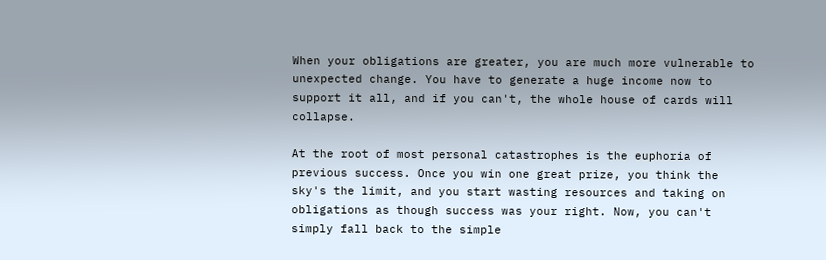When your obligations are greater, you are much more vulnerable to unexpected change. You have to generate a huge income now to support it all, and if you can't, the whole house of cards will collapse.

At the root of most personal catastrophes is the euphoria of previous success. Once you win one great prize, you think the sky's the limit, and you start wasting resources and taking on obligations as though success was your right. Now, you can't simply fall back to the simple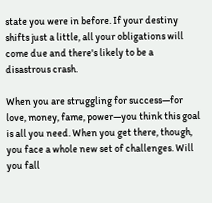state you were in before. If your destiny shifts just a little, all your obligations will come due and there's likely to be a disastrous crash.

When you are struggling for success—for love, money, fame, power—you think this goal is all you need. When you get there, though, you face a whole new set of challenges. Will you fall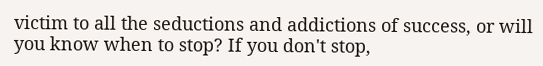victim to all the seductions and addictions of success, or will you know when to stop? If you don't stop,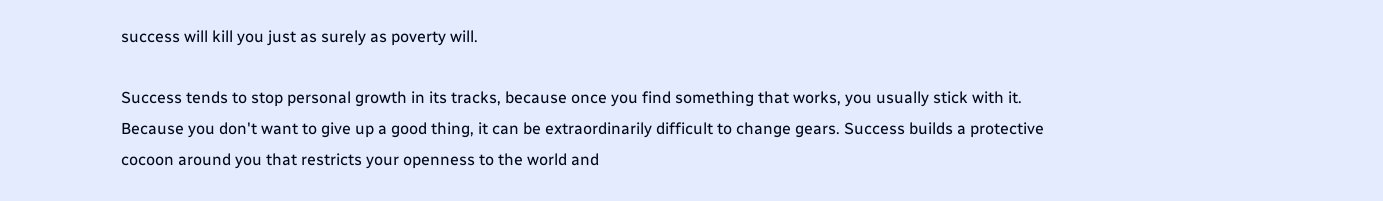success will kill you just as surely as poverty will.

Success tends to stop personal growth in its tracks, because once you find something that works, you usually stick with it. Because you don't want to give up a good thing, it can be extraordinarily difficult to change gears. Success builds a protective cocoon around you that restricts your openness to the world and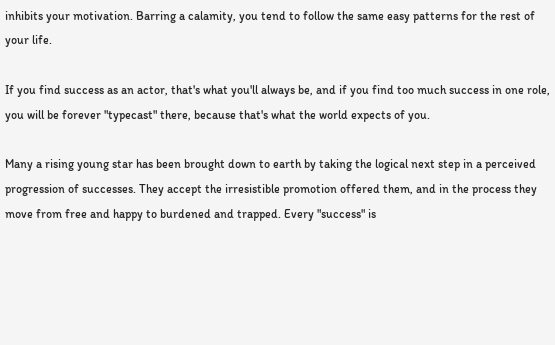inhibits your motivation. Barring a calamity, you tend to follow the same easy patterns for the rest of your life.

If you find success as an actor, that's what you'll always be, and if you find too much success in one role, you will be forever "typecast" there, because that's what the world expects of you.

Many a rising young star has been brought down to earth by taking the logical next step in a perceived progression of successes. They accept the irresistible promotion offered them, and in the process they move from free and happy to burdened and trapped. Every "success" is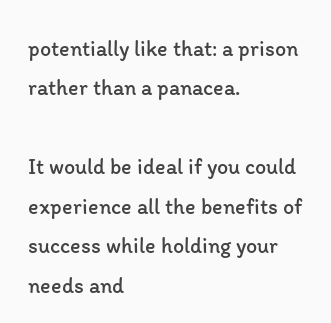potentially like that: a prison rather than a panacea.

It would be ideal if you could experience all the benefits of success while holding your needs and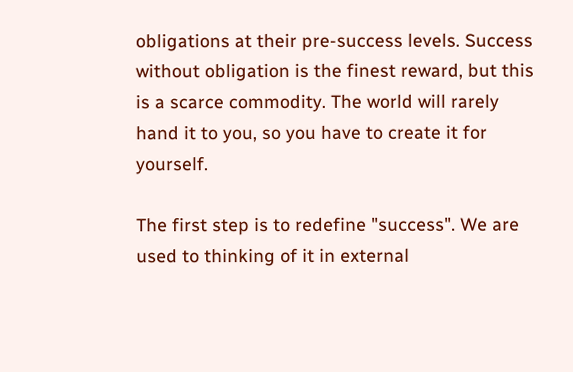obligations at their pre-success levels. Success without obligation is the finest reward, but this is a scarce commodity. The world will rarely hand it to you, so you have to create it for yourself.

The first step is to redefine "success". We are used to thinking of it in external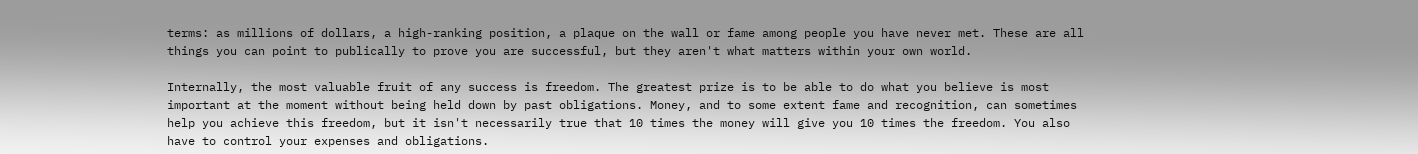terms: as millions of dollars, a high-ranking position, a plaque on the wall or fame among people you have never met. These are all things you can point to publically to prove you are successful, but they aren't what matters within your own world.

Internally, the most valuable fruit of any success is freedom. The greatest prize is to be able to do what you believe is most important at the moment without being held down by past obligations. Money, and to some extent fame and recognition, can sometimes help you achieve this freedom, but it isn't necessarily true that 10 times the money will give you 10 times the freedom. You also have to control your expenses and obligations.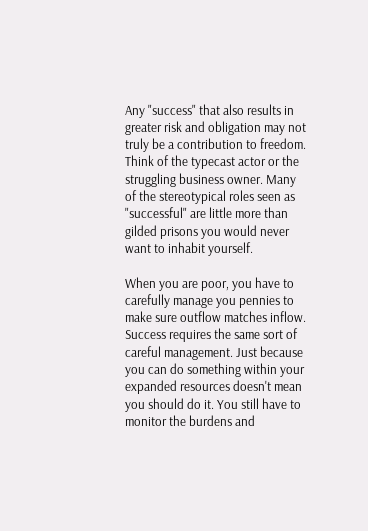Any "success" that also results in greater risk and obligation may not truly be a contribution to freedom. Think of the typecast actor or the struggling business owner. Many of the stereotypical roles seen as "successful" are little more than gilded prisons you would never want to inhabit yourself.

When you are poor, you have to carefully manage you pennies to make sure outflow matches inflow. Success requires the same sort of careful management. Just because you can do something within your expanded resources doesn't mean you should do it. You still have to monitor the burdens and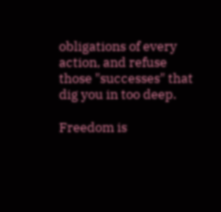obligations of every action, and refuse those "successes" that dig you in too deep.

Freedom is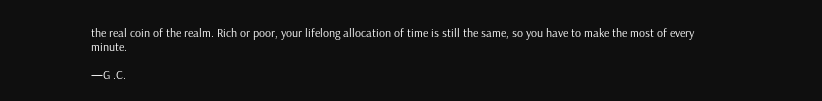the real coin of the realm. Rich or poor, your lifelong allocation of time is still the same, so you have to make the most of every minute.

—G .C.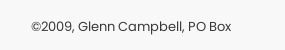©2009, Glenn Campbell, PO Box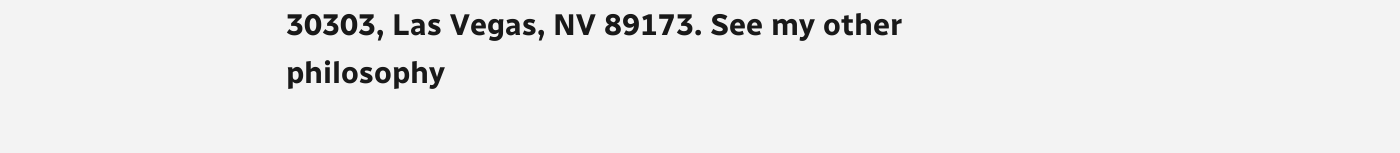30303, Las Vegas, NV 89173. See my other philosophy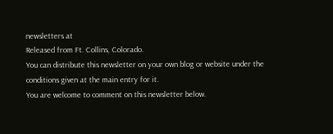newsletters at
Released from Ft. Collins, Colorado.
You can distribute this newsletter on your own blog or website under the conditions given at the main entry for it.
You are welcome to comment on this newsletter below.